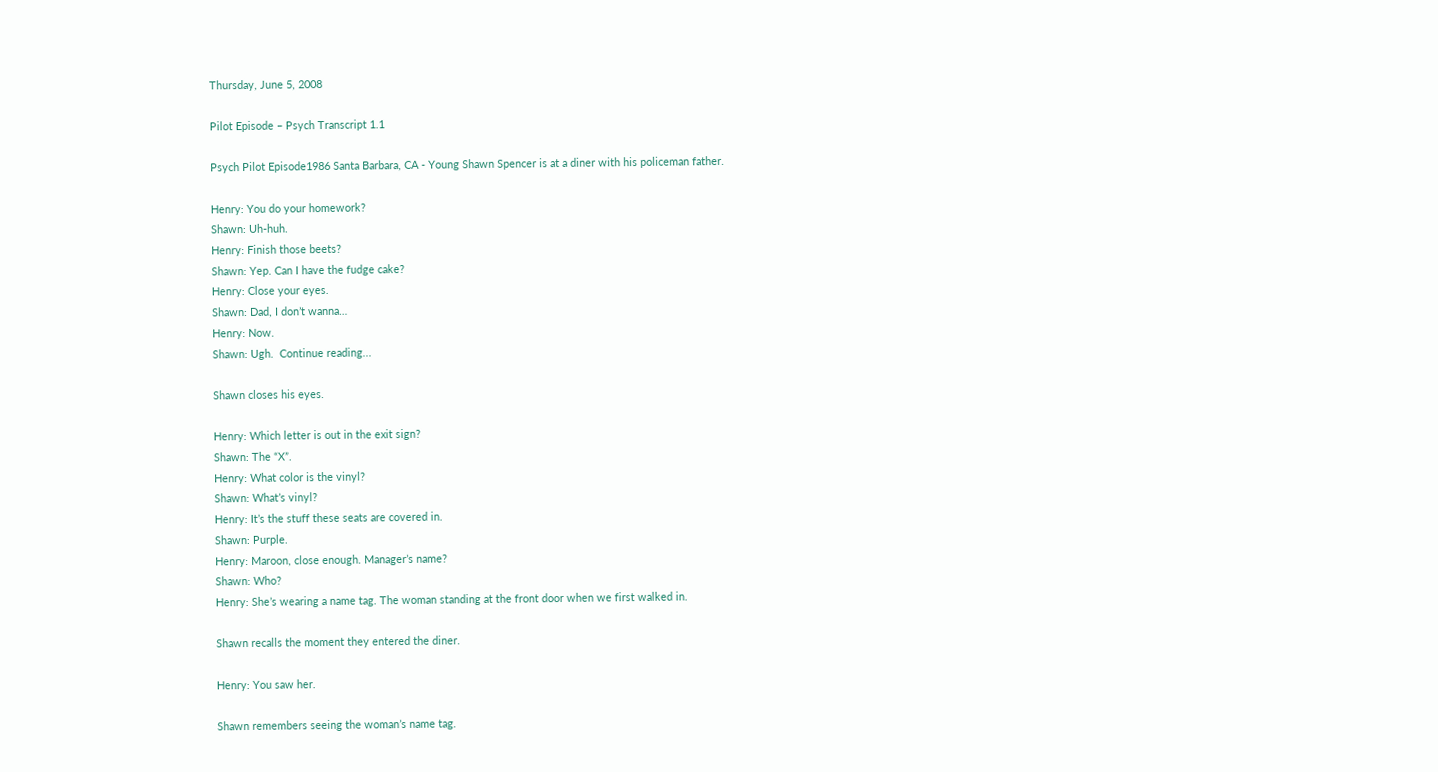Thursday, June 5, 2008

Pilot Episode – Psych Transcript 1.1

Psych Pilot Episode1986 Santa Barbara, CA - Young Shawn Spencer is at a diner with his policeman father.

Henry: You do your homework?
Shawn: Uh-huh.
Henry: Finish those beets?
Shawn: Yep. Can I have the fudge cake?
Henry: Close your eyes.
Shawn: Dad, I don’t wanna…
Henry: Now.
Shawn: Ugh.  Continue reading...

Shawn closes his eyes.

Henry: Which letter is out in the exit sign?
Shawn: The “X”.
Henry: What color is the vinyl?
Shawn: What’s vinyl?
Henry: It’s the stuff these seats are covered in.
Shawn: Purple.
Henry: Maroon, close enough. Manager’s name?
Shawn: Who?
Henry: She’s wearing a name tag. The woman standing at the front door when we first walked in.

Shawn recalls the moment they entered the diner.

Henry: You saw her.

Shawn remembers seeing the woman’s name tag.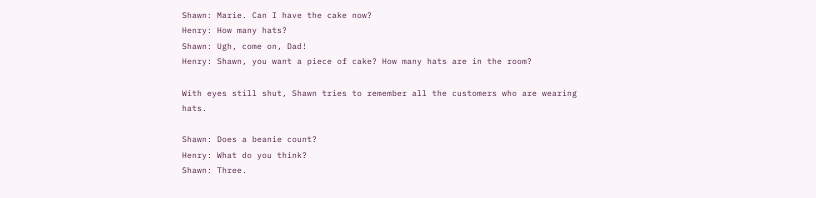Shawn: Marie. Can I have the cake now?
Henry: How many hats?
Shawn: Ugh, come on, Dad!
Henry: Shawn, you want a piece of cake? How many hats are in the room?

With eyes still shut, Shawn tries to remember all the customers who are wearing hats.

Shawn: Does a beanie count?
Henry: What do you think?
Shawn: Three.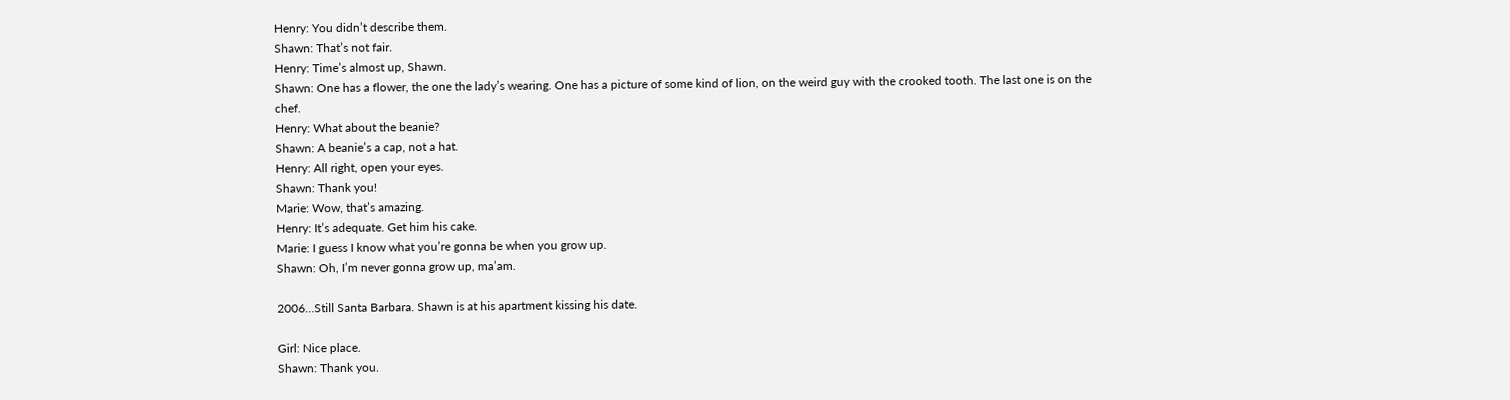Henry: You didn’t describe them.
Shawn: That’s not fair.
Henry: Time’s almost up, Shawn.
Shawn: One has a flower, the one the lady’s wearing. One has a picture of some kind of lion, on the weird guy with the crooked tooth. The last one is on the chef.
Henry: What about the beanie?
Shawn: A beanie’s a cap, not a hat.
Henry: All right, open your eyes.
Shawn: Thank you!
Marie: Wow, that’s amazing.
Henry: It’s adequate. Get him his cake.
Marie: I guess I know what you’re gonna be when you grow up.
Shawn: Oh, I’m never gonna grow up, ma’am.

2006…Still Santa Barbara. Shawn is at his apartment kissing his date.

Girl: Nice place.
Shawn: Thank you.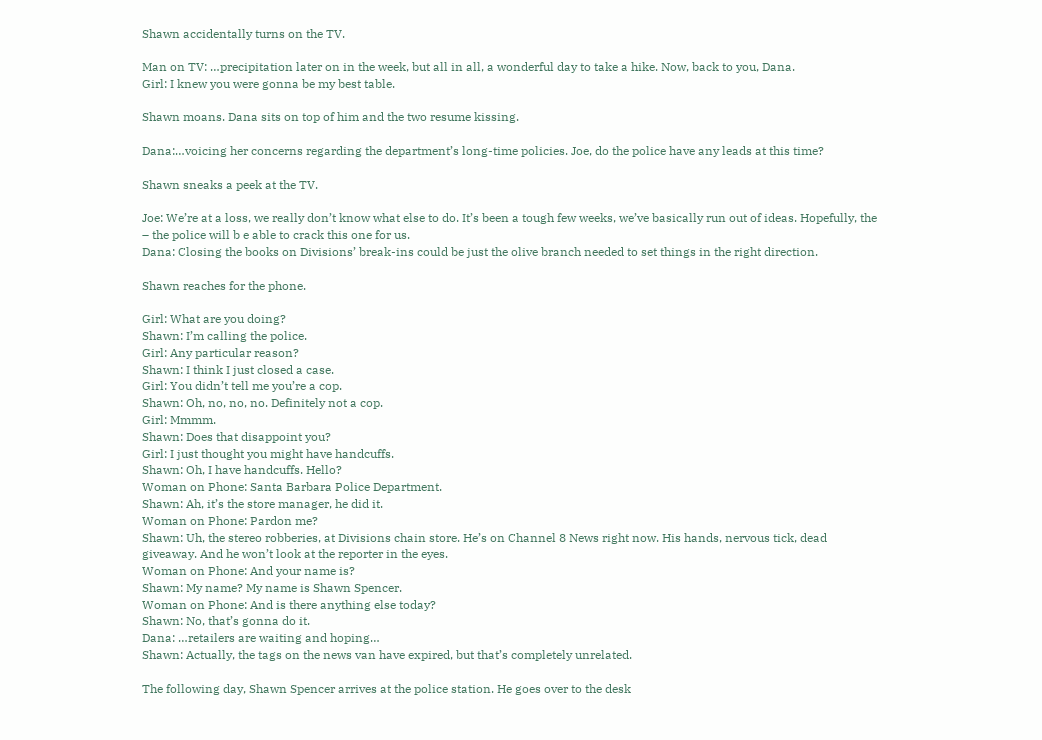Shawn accidentally turns on the TV.

Man on TV: …precipitation later on in the week, but all in all, a wonderful day to take a hike. Now, back to you, Dana.
Girl: I knew you were gonna be my best table.

Shawn moans. Dana sits on top of him and the two resume kissing.

Dana:…voicing her concerns regarding the department’s long-time policies. Joe, do the police have any leads at this time?

Shawn sneaks a peek at the TV.

Joe: We’re at a loss, we really don’t know what else to do. It’s been a tough few weeks, we’ve basically run out of ideas. Hopefully, the – the police will b e able to crack this one for us.
Dana: Closing the books on Divisions’ break-ins could be just the olive branch needed to set things in the right direction.

Shawn reaches for the phone.

Girl: What are you doing?
Shawn: I’m calling the police.
Girl: Any particular reason?
Shawn: I think I just closed a case.
Girl: You didn’t tell me you’re a cop.
Shawn: Oh, no, no, no. Definitely not a cop.
Girl: Mmmm.
Shawn: Does that disappoint you?
Girl: I just thought you might have handcuffs.
Shawn: Oh, I have handcuffs. Hello?
Woman on Phone: Santa Barbara Police Department.
Shawn: Ah, it’s the store manager, he did it.
Woman on Phone: Pardon me?
Shawn: Uh, the stereo robberies, at Divisions chain store. He’s on Channel 8 News right now. His hands, nervous tick, dead giveaway. And he won’t look at the reporter in the eyes.
Woman on Phone: And your name is?
Shawn: My name? My name is Shawn Spencer.
Woman on Phone: And is there anything else today?
Shawn: No, that’s gonna do it.
Dana: …retailers are waiting and hoping…
Shawn: Actually, the tags on the news van have expired, but that’s completely unrelated.

The following day, Shawn Spencer arrives at the police station. He goes over to the desk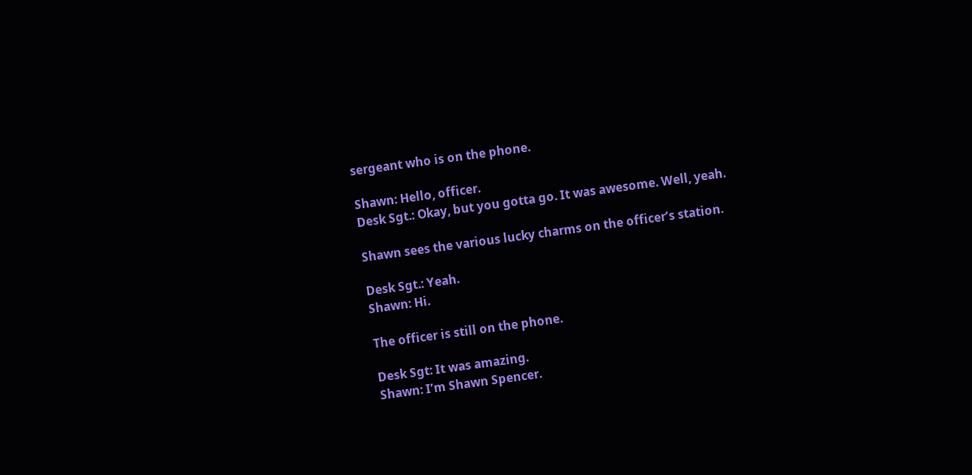sergeant who is on the phone.

Shawn: Hello, officer.
Desk Sgt.: Okay, but you gotta go. It was awesome. Well, yeah.

Shawn sees the various lucky charms on the officer’s station.

Desk Sgt.: Yeah.
Shawn: Hi.

The officer is still on the phone.

Desk Sgt: It was amazing.
Shawn: I’m Shawn Spencer.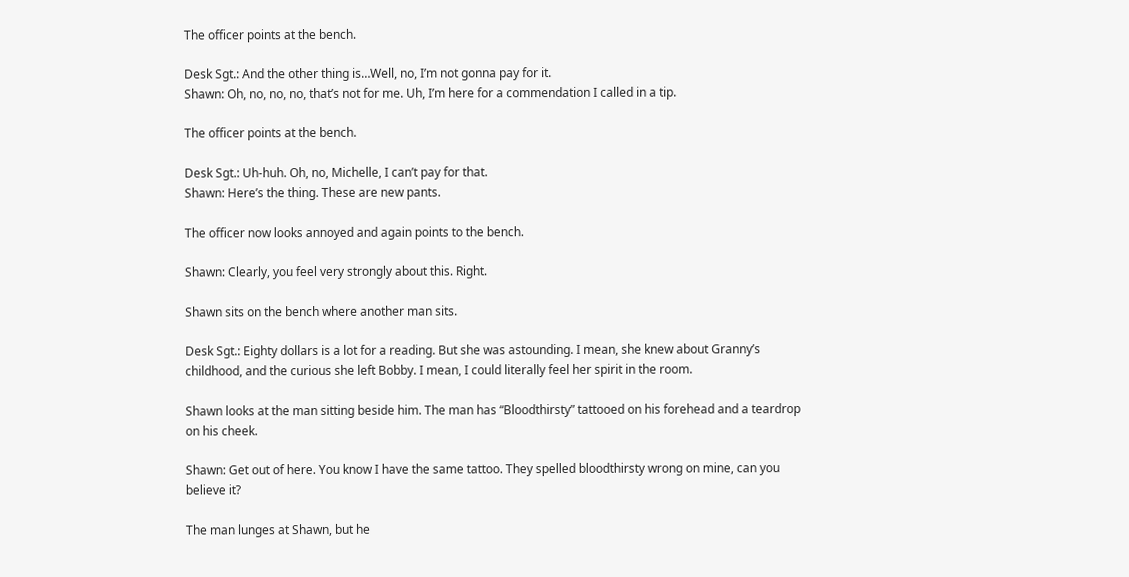The officer points at the bench.

Desk Sgt.: And the other thing is…Well, no, I’m not gonna pay for it.
Shawn: Oh, no, no, no, that’s not for me. Uh, I’m here for a commendation I called in a tip.

The officer points at the bench.

Desk Sgt.: Uh-huh. Oh, no, Michelle, I can’t pay for that.
Shawn: Here’s the thing. These are new pants.

The officer now looks annoyed and again points to the bench.

Shawn: Clearly, you feel very strongly about this. Right.

Shawn sits on the bench where another man sits.

Desk Sgt.: Eighty dollars is a lot for a reading. But she was astounding. I mean, she knew about Granny’s childhood, and the curious she left Bobby. I mean, I could literally feel her spirit in the room.

Shawn looks at the man sitting beside him. The man has “Bloodthirsty” tattooed on his forehead and a teardrop on his cheek.

Shawn: Get out of here. You know I have the same tattoo. They spelled bloodthirsty wrong on mine, can you believe it?

The man lunges at Shawn, but he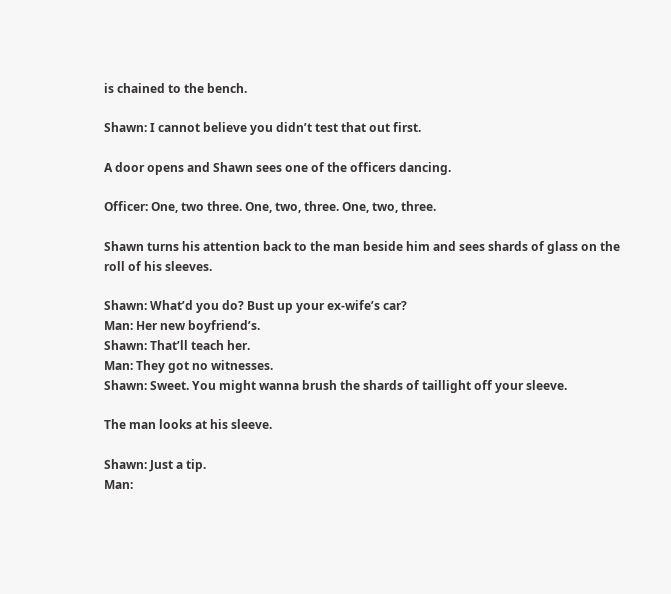is chained to the bench.

Shawn: I cannot believe you didn’t test that out first.

A door opens and Shawn sees one of the officers dancing.

Officer: One, two three. One, two, three. One, two, three.

Shawn turns his attention back to the man beside him and sees shards of glass on the roll of his sleeves.

Shawn: What’d you do? Bust up your ex-wife’s car?
Man: Her new boyfriend’s.
Shawn: That’ll teach her.
Man: They got no witnesses.
Shawn: Sweet. You might wanna brush the shards of taillight off your sleeve.

The man looks at his sleeve.

Shawn: Just a tip.
Man: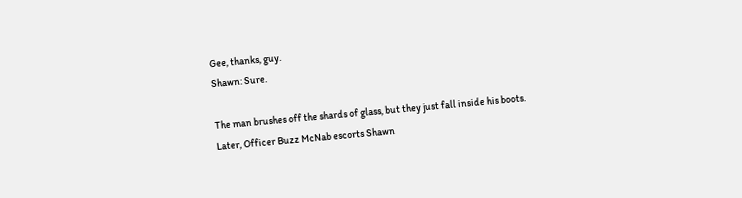Gee, thanks, guy.
Shawn: Sure.

The man brushes off the shards of glass, but they just fall inside his boots.
Later, Officer Buzz McNab escorts Shawn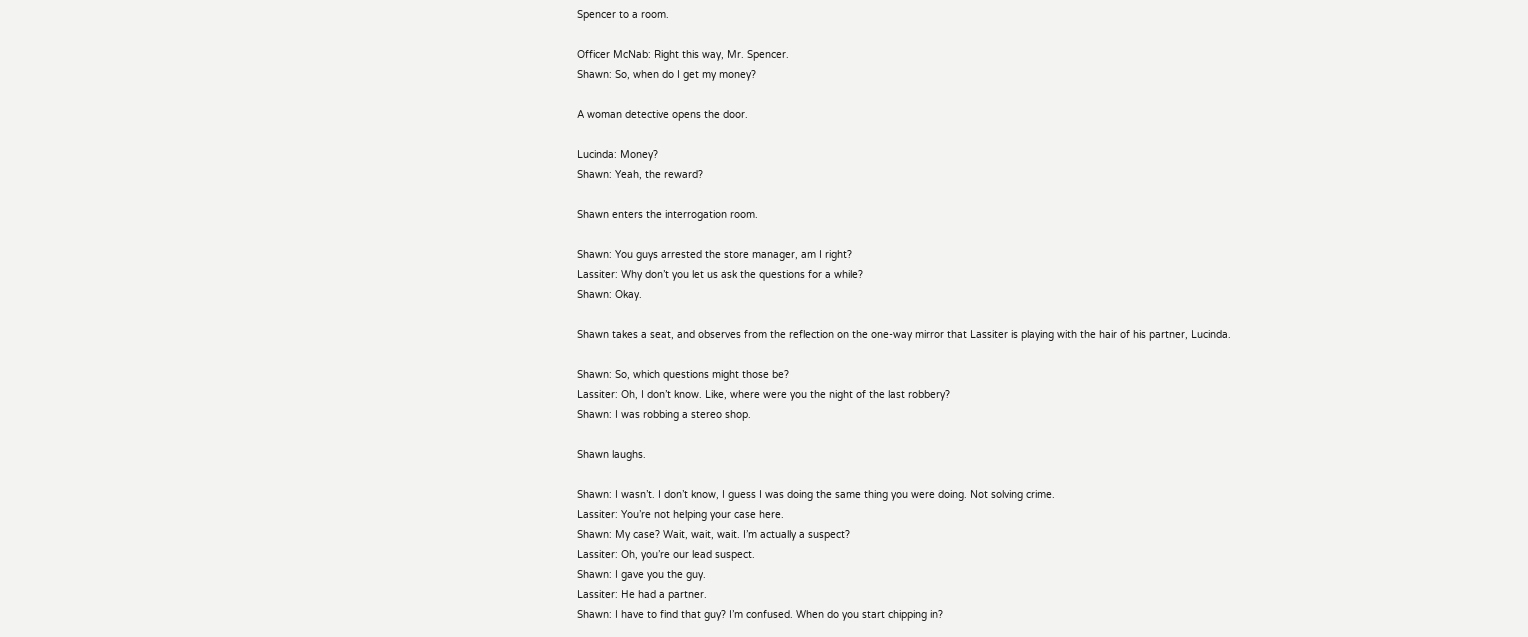Spencer to a room.

Officer McNab: Right this way, Mr. Spencer.
Shawn: So, when do I get my money?

A woman detective opens the door.

Lucinda: Money?
Shawn: Yeah, the reward?

Shawn enters the interrogation room.

Shawn: You guys arrested the store manager, am I right?
Lassiter: Why don’t you let us ask the questions for a while?
Shawn: Okay.

Shawn takes a seat, and observes from the reflection on the one-way mirror that Lassiter is playing with the hair of his partner, Lucinda.

Shawn: So, which questions might those be?
Lassiter: Oh, I don’t know. Like, where were you the night of the last robbery?
Shawn: I was robbing a stereo shop.

Shawn laughs.

Shawn: I wasn’t. I don’t know, I guess I was doing the same thing you were doing. Not solving crime.
Lassiter: You’re not helping your case here.
Shawn: My case? Wait, wait, wait. I’m actually a suspect?
Lassiter: Oh, you’re our lead suspect.
Shawn: I gave you the guy.
Lassiter: He had a partner.
Shawn: I have to find that guy? I’m confused. When do you start chipping in?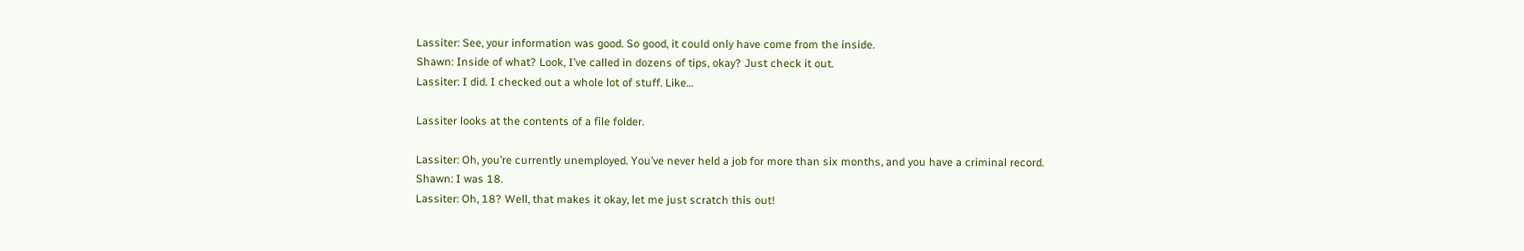Lassiter: See, your information was good. So good, it could only have come from the inside.
Shawn: Inside of what? Look, I’ve called in dozens of tips, okay? Just check it out.
Lassiter: I did. I checked out a whole lot of stuff. Like…

Lassiter looks at the contents of a file folder.

Lassiter: Oh, you’re currently unemployed. You’ve never held a job for more than six months, and you have a criminal record.
Shawn: I was 18.
Lassiter: Oh, 18? Well, that makes it okay, let me just scratch this out!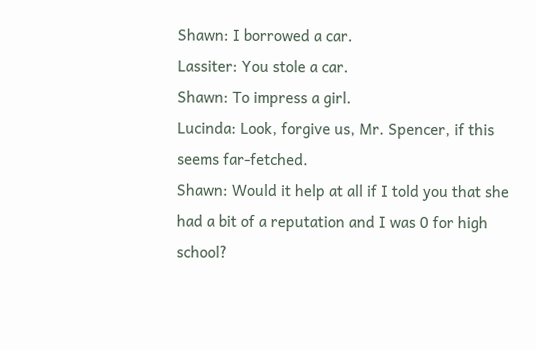Shawn: I borrowed a car.
Lassiter: You stole a car.
Shawn: To impress a girl.
Lucinda: Look, forgive us, Mr. Spencer, if this seems far-fetched.
Shawn: Would it help at all if I told you that she had a bit of a reputation and I was 0 for high school?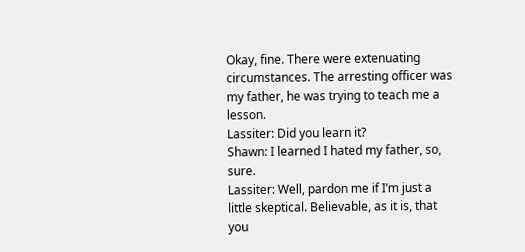Okay, fine. There were extenuating circumstances. The arresting officer was my father, he was trying to teach me a lesson.
Lassiter: Did you learn it?
Shawn: I learned I hated my father, so, sure.
Lassiter: Well, pardon me if I’m just a little skeptical. Believable, as it is, that you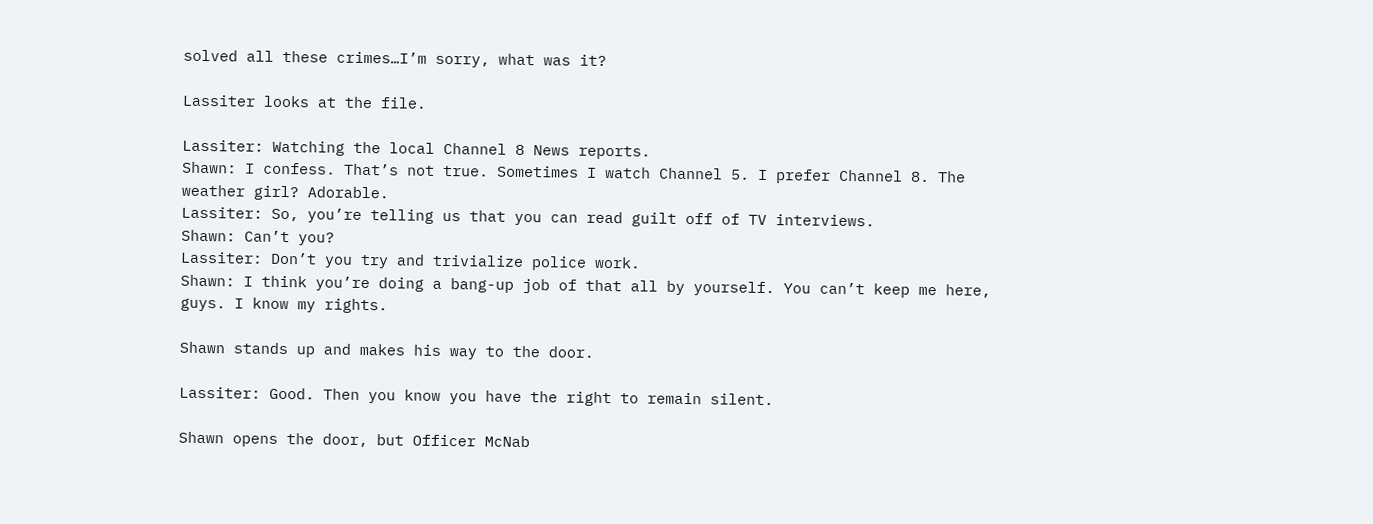solved all these crimes…I’m sorry, what was it?

Lassiter looks at the file.

Lassiter: Watching the local Channel 8 News reports.
Shawn: I confess. That’s not true. Sometimes I watch Channel 5. I prefer Channel 8. The weather girl? Adorable.
Lassiter: So, you’re telling us that you can read guilt off of TV interviews.
Shawn: Can’t you?
Lassiter: Don’t you try and trivialize police work.
Shawn: I think you’re doing a bang-up job of that all by yourself. You can’t keep me here, guys. I know my rights.

Shawn stands up and makes his way to the door.

Lassiter: Good. Then you know you have the right to remain silent.

Shawn opens the door, but Officer McNab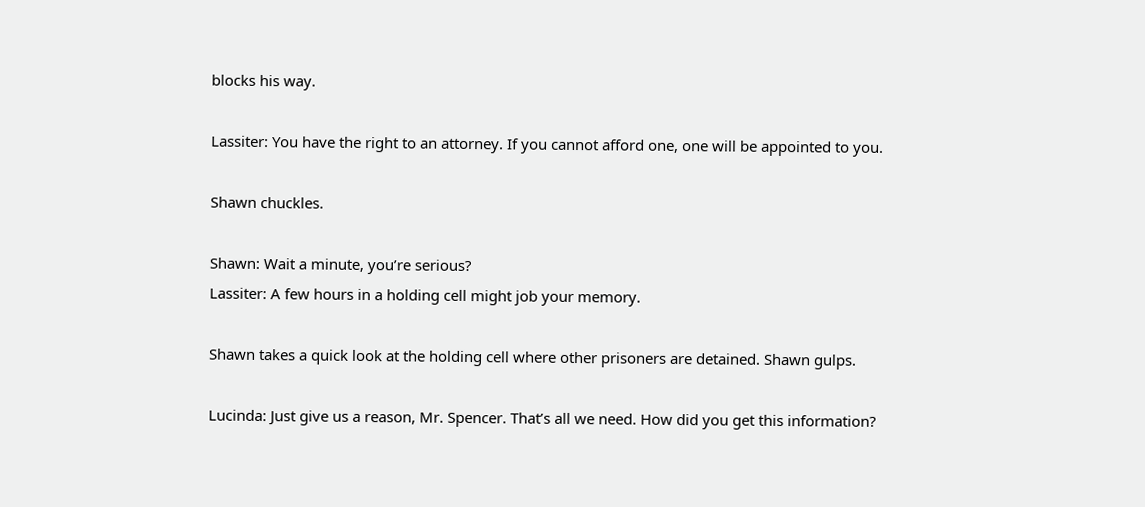blocks his way.

Lassiter: You have the right to an attorney. If you cannot afford one, one will be appointed to you.

Shawn chuckles.

Shawn: Wait a minute, you’re serious?
Lassiter: A few hours in a holding cell might job your memory.

Shawn takes a quick look at the holding cell where other prisoners are detained. Shawn gulps.

Lucinda: Just give us a reason, Mr. Spencer. That’s all we need. How did you get this information?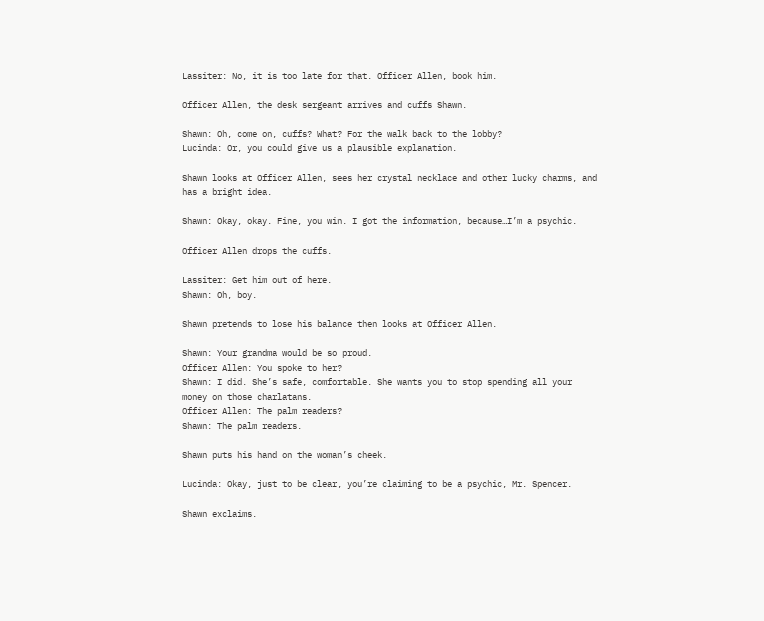Lassiter: No, it is too late for that. Officer Allen, book him.

Officer Allen, the desk sergeant arrives and cuffs Shawn.

Shawn: Oh, come on, cuffs? What? For the walk back to the lobby?
Lucinda: Or, you could give us a plausible explanation.

Shawn looks at Officer Allen, sees her crystal necklace and other lucky charms, and has a bright idea.

Shawn: Okay, okay. Fine, you win. I got the information, because…I’m a psychic.

Officer Allen drops the cuffs.

Lassiter: Get him out of here.
Shawn: Oh, boy.

Shawn pretends to lose his balance then looks at Officer Allen.

Shawn: Your grandma would be so proud.
Officer Allen: You spoke to her?
Shawn: I did. She’s safe, comfortable. She wants you to stop spending all your money on those charlatans.
Officer Allen: The palm readers?
Shawn: The palm readers.

Shawn puts his hand on the woman’s cheek.

Lucinda: Okay, just to be clear, you’re claiming to be a psychic, Mr. Spencer.

Shawn exclaims.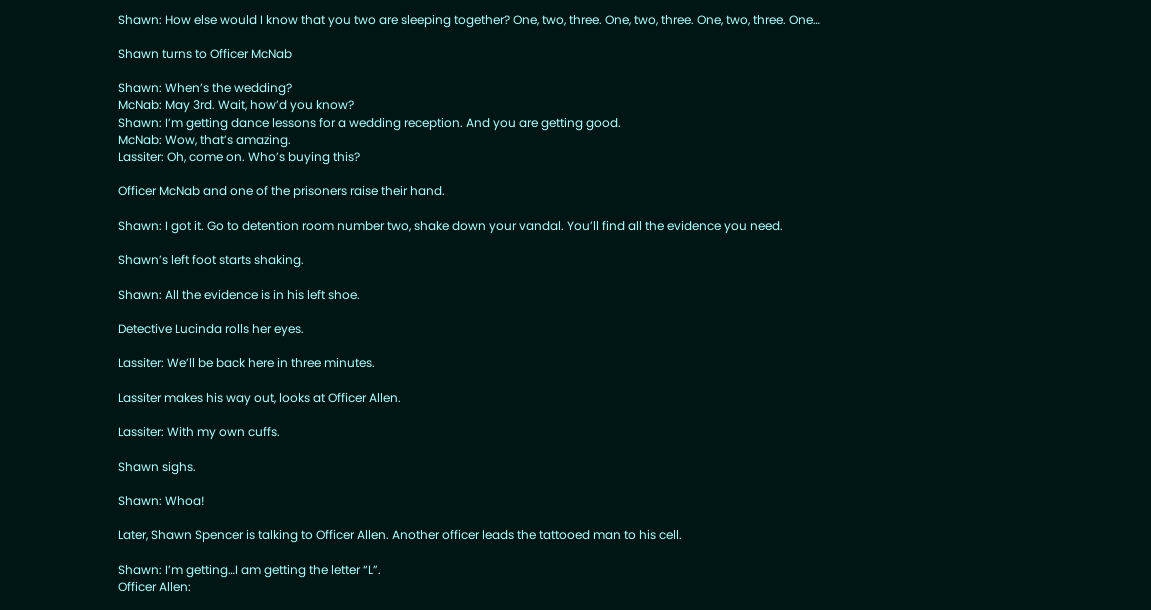Shawn: How else would I know that you two are sleeping together? One, two, three. One, two, three. One, two, three. One…

Shawn turns to Officer McNab

Shawn: When’s the wedding?
McNab: May 3rd. Wait, how’d you know?
Shawn: I’m getting dance lessons for a wedding reception. And you are getting good.
McNab: Wow, that’s amazing.
Lassiter: Oh, come on. Who’s buying this?

Officer McNab and one of the prisoners raise their hand.

Shawn: I got it. Go to detention room number two, shake down your vandal. You’ll find all the evidence you need.

Shawn’s left foot starts shaking.

Shawn: All the evidence is in his left shoe.

Detective Lucinda rolls her eyes.

Lassiter: We’ll be back here in three minutes.

Lassiter makes his way out, looks at Officer Allen.

Lassiter: With my own cuffs.

Shawn sighs.

Shawn: Whoa!

Later, Shawn Spencer is talking to Officer Allen. Another officer leads the tattooed man to his cell.

Shawn: I’m getting…I am getting the letter “L”.
Officer Allen: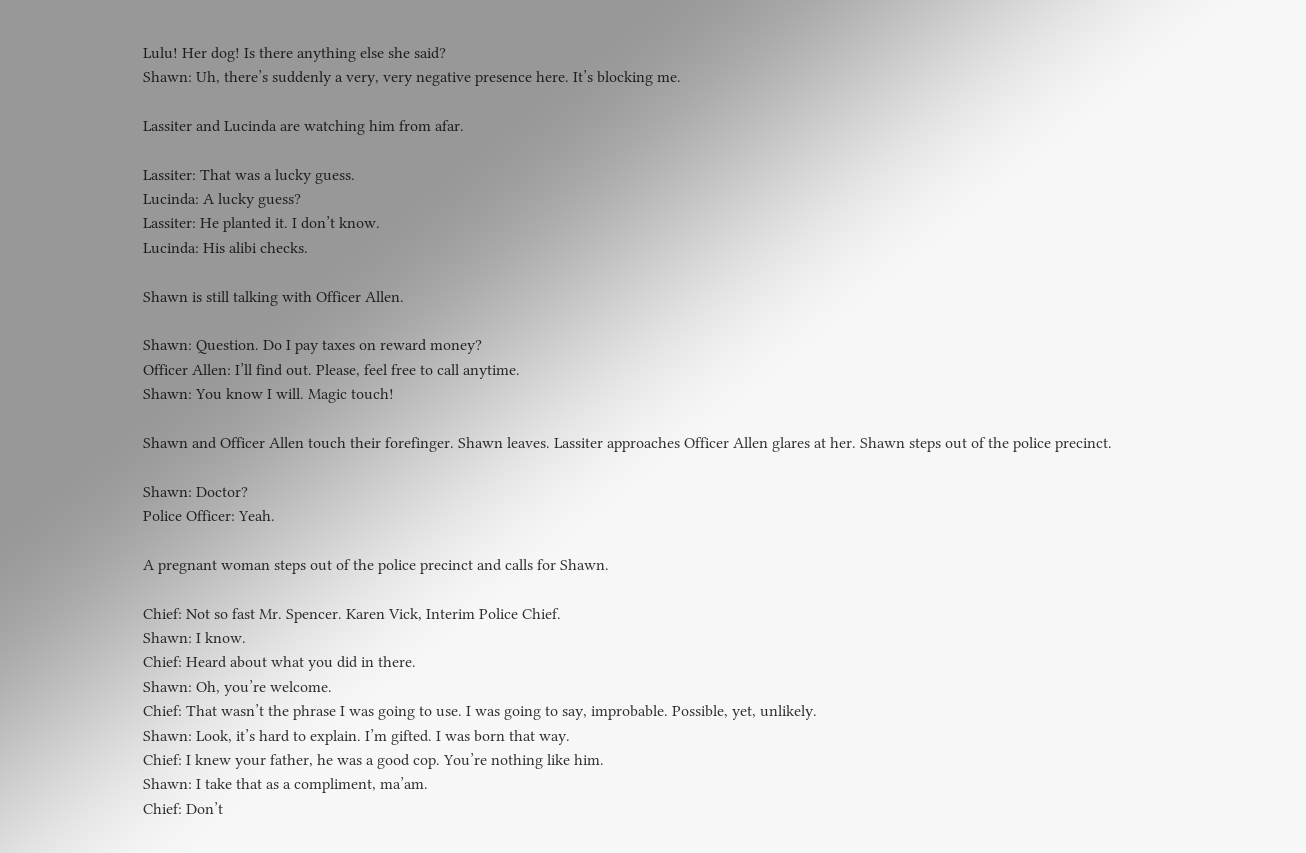Lulu! Her dog! Is there anything else she said?
Shawn: Uh, there’s suddenly a very, very negative presence here. It’s blocking me.

Lassiter and Lucinda are watching him from afar.

Lassiter: That was a lucky guess.
Lucinda: A lucky guess?
Lassiter: He planted it. I don’t know.
Lucinda: His alibi checks.

Shawn is still talking with Officer Allen.

Shawn: Question. Do I pay taxes on reward money?
Officer Allen: I’ll find out. Please, feel free to call anytime.
Shawn: You know I will. Magic touch!

Shawn and Officer Allen touch their forefinger. Shawn leaves. Lassiter approaches Officer Allen glares at her. Shawn steps out of the police precinct.

Shawn: Doctor?
Police Officer: Yeah.

A pregnant woman steps out of the police precinct and calls for Shawn.

Chief: Not so fast Mr. Spencer. Karen Vick, Interim Police Chief.
Shawn: I know.
Chief: Heard about what you did in there.
Shawn: Oh, you’re welcome.
Chief: That wasn’t the phrase I was going to use. I was going to say, improbable. Possible, yet, unlikely.
Shawn: Look, it’s hard to explain. I’m gifted. I was born that way.
Chief: I knew your father, he was a good cop. You’re nothing like him.
Shawn: I take that as a compliment, ma’am.
Chief: Don’t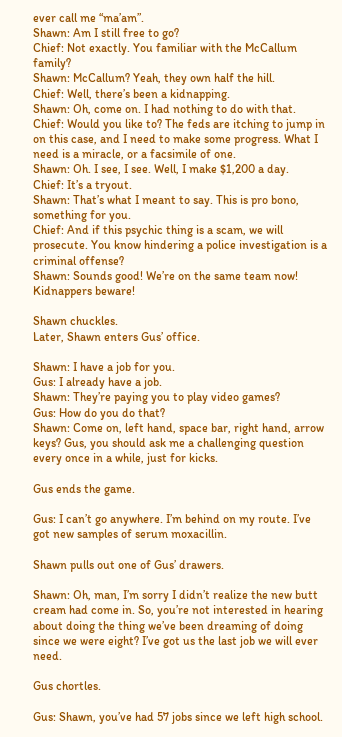ever call me “ma’am”.
Shawn: Am I still free to go?
Chief: Not exactly. You familiar with the McCallum family?
Shawn: McCallum? Yeah, they own half the hill.
Chief: Well, there’s been a kidnapping.
Shawn: Oh, come on. I had nothing to do with that.
Chief: Would you like to? The feds are itching to jump in on this case, and I need to make some progress. What I need is a miracle, or a facsimile of one.
Shawn: Oh. I see, I see. Well, I make $1,200 a day.
Chief: It’s a tryout.
Shawn: That’s what I meant to say. This is pro bono, something for you.
Chief: And if this psychic thing is a scam, we will prosecute. You know hindering a police investigation is a criminal offense?
Shawn: Sounds good! We’re on the same team now! Kidnappers beware!

Shawn chuckles.
Later, Shawn enters Gus’ office.

Shawn: I have a job for you.
Gus: I already have a job.
Shawn: They’re paying you to play video games?
Gus: How do you do that?
Shawn: Come on, left hand, space bar, right hand, arrow keys? Gus, you should ask me a challenging question every once in a while, just for kicks.

Gus ends the game.

Gus: I can’t go anywhere. I’m behind on my route. I’ve got new samples of serum moxacillin.

Shawn pulls out one of Gus’ drawers.

Shawn: Oh, man, I’m sorry I didn’t realize the new butt cream had come in. So, you’re not interested in hearing about doing the thing we’ve been dreaming of doing since we were eight? I’ve got us the last job we will ever need.

Gus chortles.

Gus: Shawn, you’ve had 57 jobs since we left high school.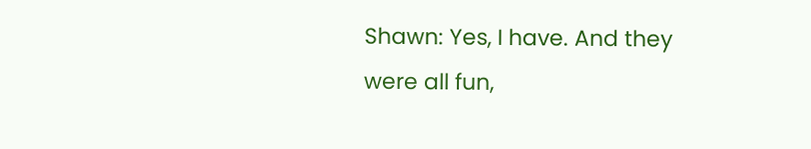Shawn: Yes, I have. And they were all fun,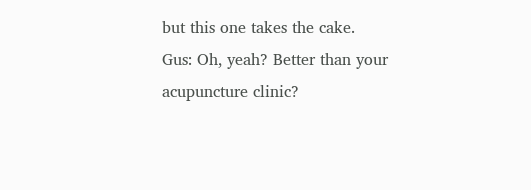but this one takes the cake.
Gus: Oh, yeah? Better than your acupuncture clinic?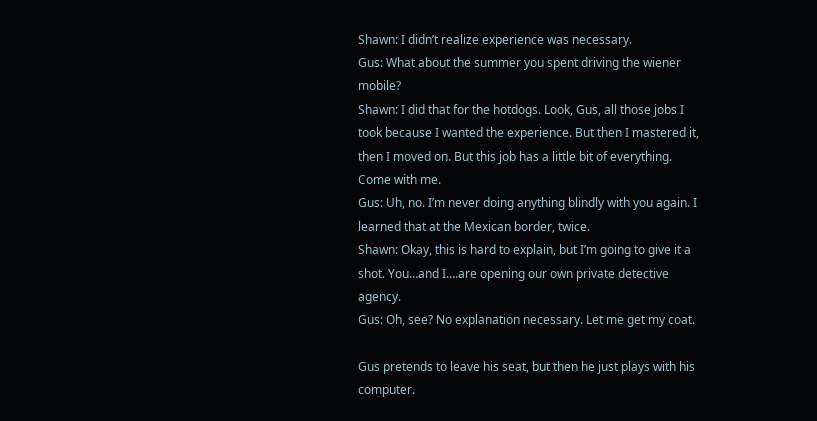Shawn: I didn’t realize experience was necessary.
Gus: What about the summer you spent driving the wiener mobile?
Shawn: I did that for the hotdogs. Look, Gus, all those jobs I took because I wanted the experience. But then I mastered it, then I moved on. But this job has a little bit of everything. Come with me.
Gus: Uh, no. I’m never doing anything blindly with you again. I learned that at the Mexican border, twice.
Shawn: Okay, this is hard to explain, but I’m going to give it a shot. You…and I….are opening our own private detective agency.
Gus: Oh, see? No explanation necessary. Let me get my coat.

Gus pretends to leave his seat, but then he just plays with his computer.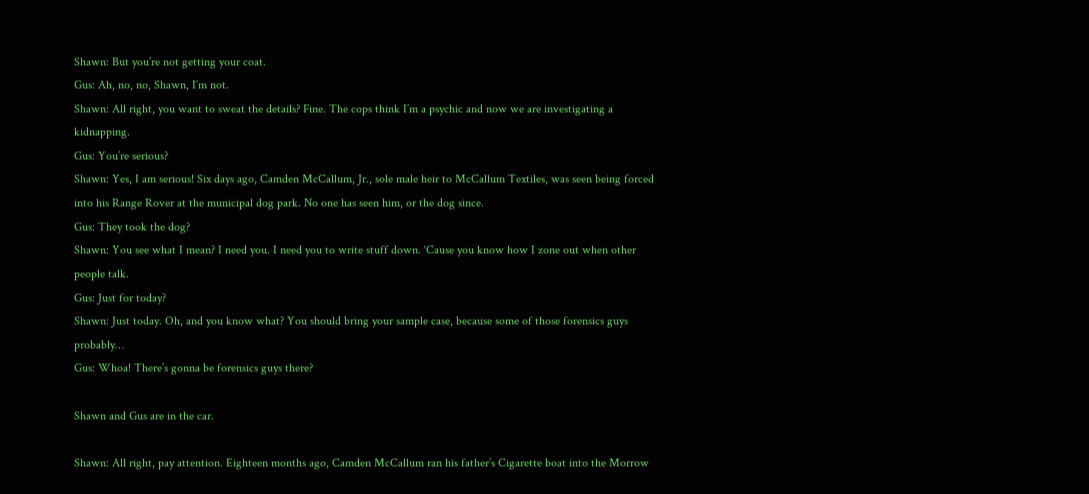Shawn: But you’re not getting your coat.
Gus: Ah, no, no, Shawn, I’m not.
Shawn: All right, you want to sweat the details? Fine. The cops think I’m a psychic and now we are investigating a kidnapping.
Gus: You’re serious?
Shawn: Yes, I am serious! Six days ago, Camden McCallum, Jr., sole male heir to McCallum Textiles, was seen being forced into his Range Rover at the municipal dog park. No one has seen him, or the dog since.
Gus: They took the dog?
Shawn: You see what I mean? I need you. I need you to write stuff down. ‘Cause you know how I zone out when other people talk.
Gus: Just for today?
Shawn: Just today. Oh, and you know what? You should bring your sample case, because some of those forensics guys probably…
Gus: Whoa! There’s gonna be forensics guys there?

Shawn and Gus are in the car.

Shawn: All right, pay attention. Eighteen months ago, Camden McCallum ran his father’s Cigarette boat into the Morrow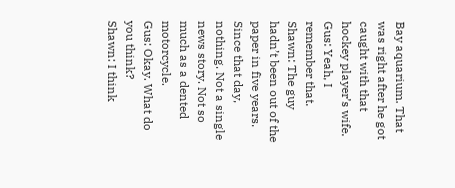Bay aquarium. That was right after he got caught with that hockey player’s wife.
Gus: Yeah, I remember that.
Shawn: The guy hadn’t been out of the paper in five years. Since that day, nothing. Not a single news story. Not so much as a dented motorcycle.
Gus: Okay. What do you think?
Shawn: I think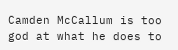Camden McCallum is too god at what he does to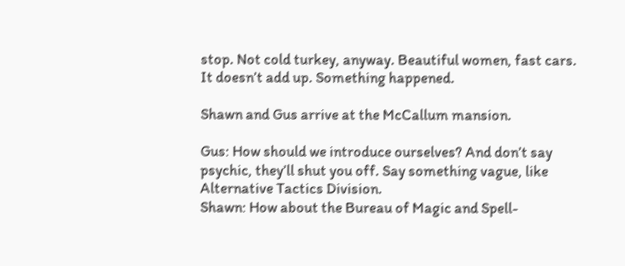stop. Not cold turkey, anyway. Beautiful women, fast cars. It doesn’t add up. Something happened.

Shawn and Gus arrive at the McCallum mansion.

Gus: How should we introduce ourselves? And don’t say psychic, they’ll shut you off. Say something vague, like Alternative Tactics Division.
Shawn: How about the Bureau of Magic and Spell-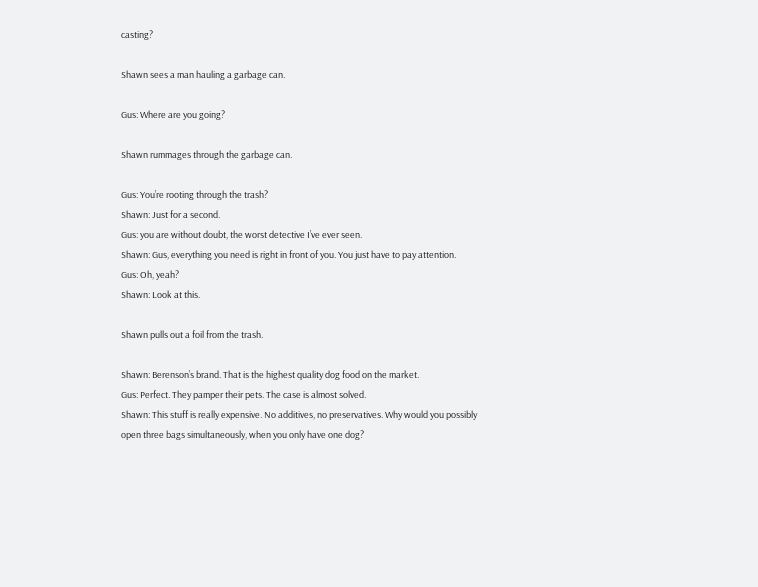casting?

Shawn sees a man hauling a garbage can.

Gus: Where are you going?

Shawn rummages through the garbage can.

Gus: You’re rooting through the trash?
Shawn: Just for a second.
Gus: you are without doubt, the worst detective I’ve ever seen.
Shawn: Gus, everything you need is right in front of you. You just have to pay attention.
Gus: Oh, yeah?
Shawn: Look at this.

Shawn pulls out a foil from the trash.

Shawn: Berenson’s brand. That is the highest quality dog food on the market.
Gus: Perfect. They pamper their pets. The case is almost solved.
Shawn: This stuff is really expensive. No additives, no preservatives. Why would you possibly open three bags simultaneously, when you only have one dog?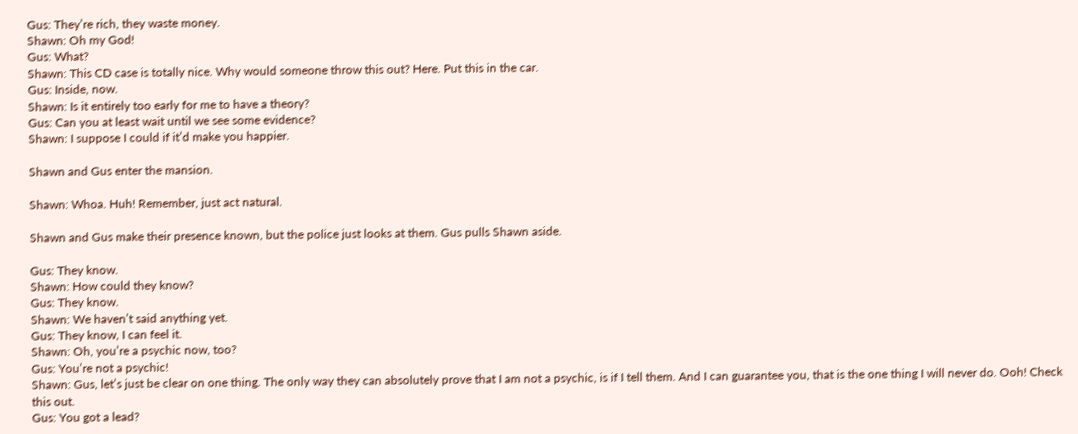Gus: They’re rich, they waste money.
Shawn: Oh my God!
Gus: What?
Shawn: This CD case is totally nice. Why would someone throw this out? Here. Put this in the car.
Gus: Inside, now.
Shawn: Is it entirely too early for me to have a theory?
Gus: Can you at least wait until we see some evidence?
Shawn: I suppose I could if it’d make you happier.

Shawn and Gus enter the mansion.

Shawn: Whoa. Huh! Remember, just act natural.

Shawn and Gus make their presence known, but the police just looks at them. Gus pulls Shawn aside.

Gus: They know.
Shawn: How could they know?
Gus: They know.
Shawn: We haven’t said anything yet.
Gus: They know, I can feel it.
Shawn: Oh, you’re a psychic now, too?
Gus: You’re not a psychic!
Shawn: Gus, let’s just be clear on one thing. The only way they can absolutely prove that I am not a psychic, is if I tell them. And I can guarantee you, that is the one thing I will never do. Ooh! Check this out.
Gus: You got a lead?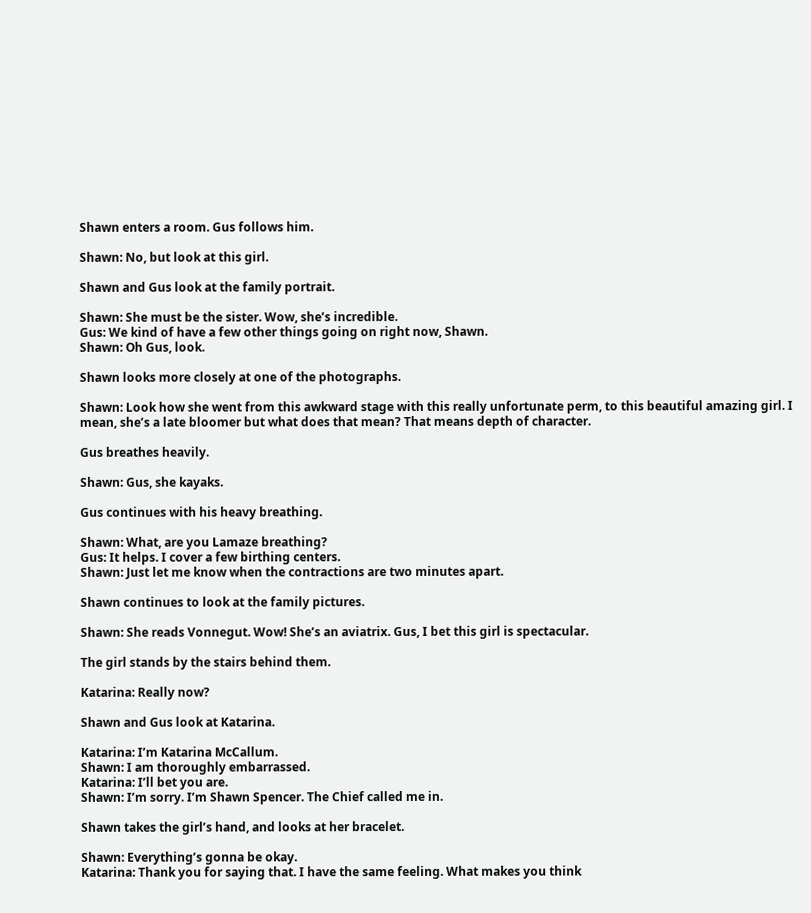Shawn enters a room. Gus follows him.

Shawn: No, but look at this girl.

Shawn and Gus look at the family portrait.

Shawn: She must be the sister. Wow, she’s incredible.
Gus: We kind of have a few other things going on right now, Shawn.
Shawn: Oh Gus, look.

Shawn looks more closely at one of the photographs.

Shawn: Look how she went from this awkward stage with this really unfortunate perm, to this beautiful amazing girl. I mean, she’s a late bloomer but what does that mean? That means depth of character.

Gus breathes heavily.

Shawn: Gus, she kayaks.

Gus continues with his heavy breathing.

Shawn: What, are you Lamaze breathing?
Gus: It helps. I cover a few birthing centers.
Shawn: Just let me know when the contractions are two minutes apart.

Shawn continues to look at the family pictures.

Shawn: She reads Vonnegut. Wow! She’s an aviatrix. Gus, I bet this girl is spectacular.

The girl stands by the stairs behind them.

Katarina: Really now?

Shawn and Gus look at Katarina.

Katarina: I’m Katarina McCallum.
Shawn: I am thoroughly embarrassed.
Katarina: I’ll bet you are.
Shawn: I’m sorry. I’m Shawn Spencer. The Chief called me in.

Shawn takes the girl’s hand, and looks at her bracelet.

Shawn: Everything’s gonna be okay.
Katarina: Thank you for saying that. I have the same feeling. What makes you think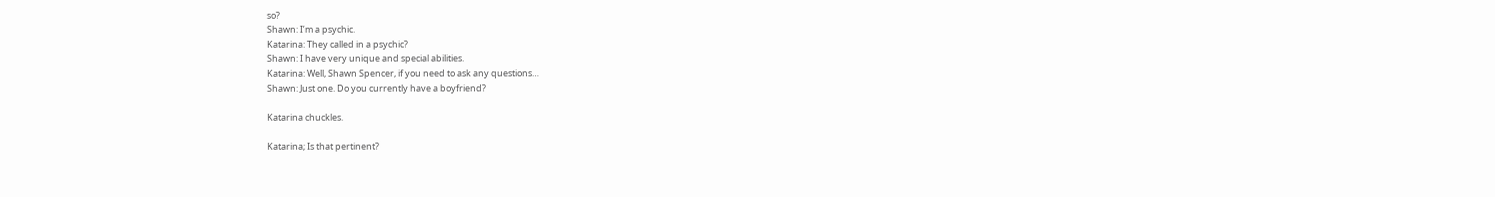so?
Shawn: I’m a psychic.
Katarina: They called in a psychic?
Shawn: I have very unique and special abilities.
Katarina: Well, Shawn Spencer, if you need to ask any questions…
Shawn: Just one. Do you currently have a boyfriend?

Katarina chuckles.

Katarina; Is that pertinent?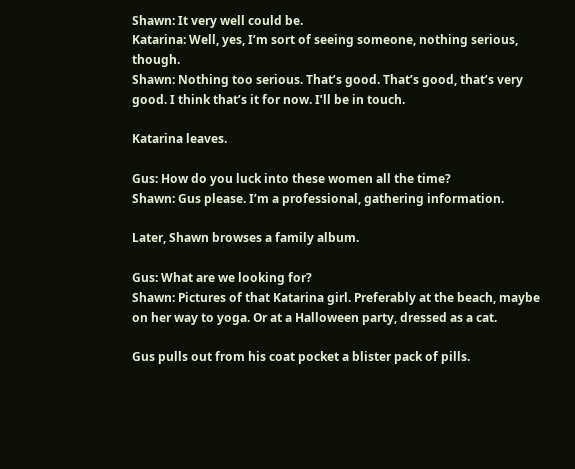Shawn: It very well could be.
Katarina: Well, yes, I’m sort of seeing someone, nothing serious, though.
Shawn: Nothing too serious. That’s good. That’s good, that’s very good. I think that’s it for now. I’ll be in touch.

Katarina leaves.

Gus: How do you luck into these women all the time?
Shawn: Gus please. I’m a professional, gathering information.

Later, Shawn browses a family album.

Gus: What are we looking for?
Shawn: Pictures of that Katarina girl. Preferably at the beach, maybe on her way to yoga. Or at a Halloween party, dressed as a cat.

Gus pulls out from his coat pocket a blister pack of pills.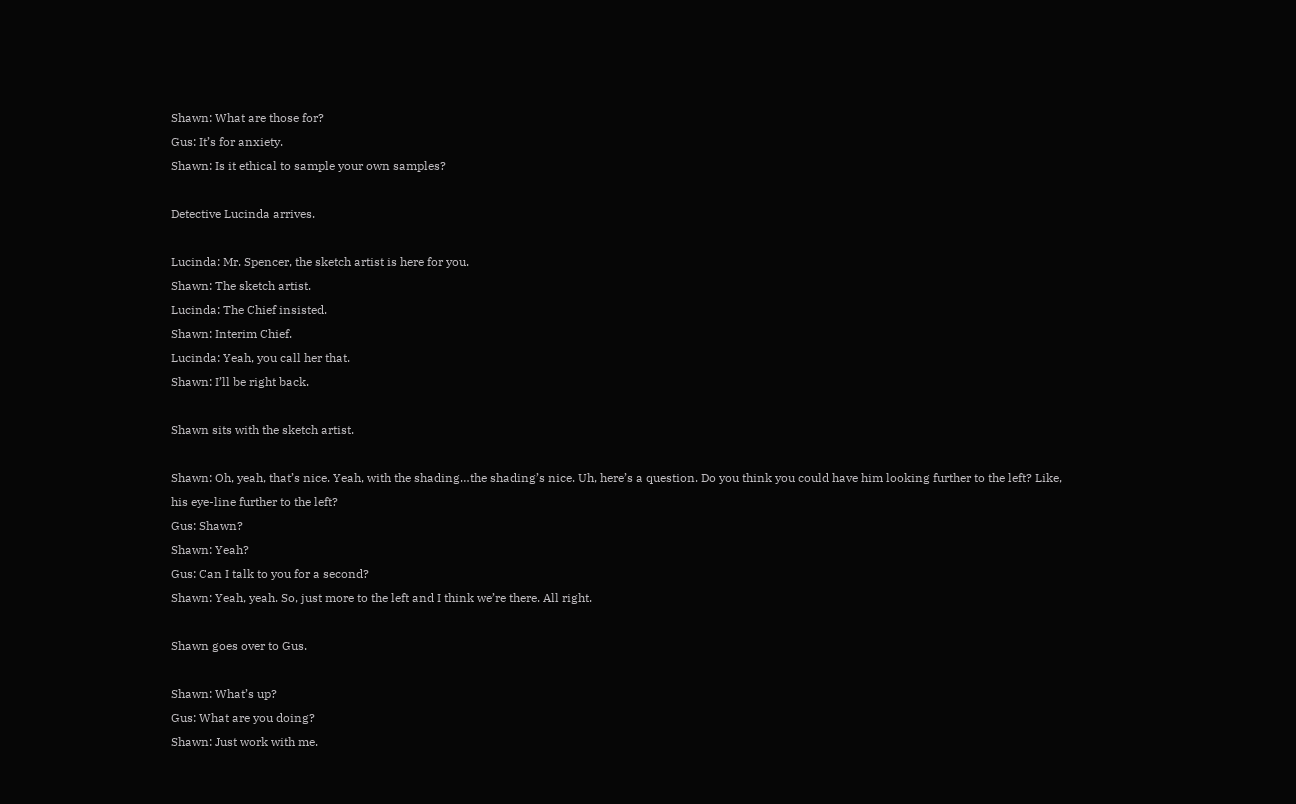Shawn: What are those for?
Gus: It’s for anxiety.
Shawn: Is it ethical to sample your own samples?

Detective Lucinda arrives.

Lucinda: Mr. Spencer, the sketch artist is here for you.
Shawn: The sketch artist.
Lucinda: The Chief insisted.
Shawn: Interim Chief.
Lucinda: Yeah, you call her that.
Shawn: I’ll be right back.

Shawn sits with the sketch artist.

Shawn: Oh, yeah, that’s nice. Yeah, with the shading…the shading’s nice. Uh, here’s a question. Do you think you could have him looking further to the left? Like, his eye-line further to the left?
Gus: Shawn?
Shawn: Yeah?
Gus: Can I talk to you for a second?
Shawn: Yeah, yeah. So, just more to the left and I think we’re there. All right.

Shawn goes over to Gus.

Shawn: What’s up?
Gus: What are you doing?
Shawn: Just work with me.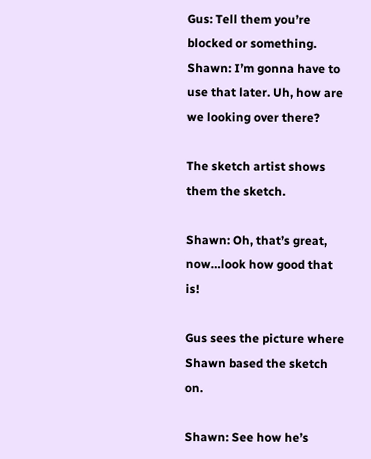Gus: Tell them you’re blocked or something.
Shawn: I’m gonna have to use that later. Uh, how are we looking over there?

The sketch artist shows them the sketch.

Shawn: Oh, that’s great, now…look how good that is!

Gus sees the picture where Shawn based the sketch on.

Shawn: See how he’s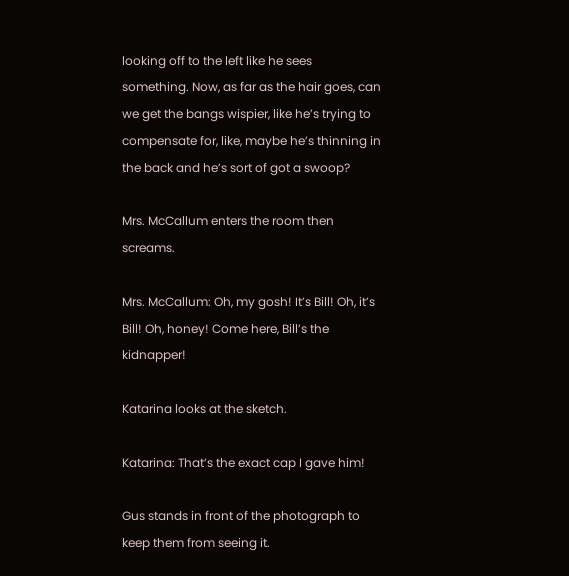looking off to the left like he sees something. Now, as far as the hair goes, can we get the bangs wispier, like he’s trying to compensate for, like, maybe he’s thinning in the back and he’s sort of got a swoop?

Mrs. McCallum enters the room then screams.

Mrs. McCallum: Oh, my gosh! It’s Bill! Oh, it’s Bill! Oh, honey! Come here, Bill’s the kidnapper!

Katarina looks at the sketch.

Katarina: That’s the exact cap I gave him!

Gus stands in front of the photograph to keep them from seeing it.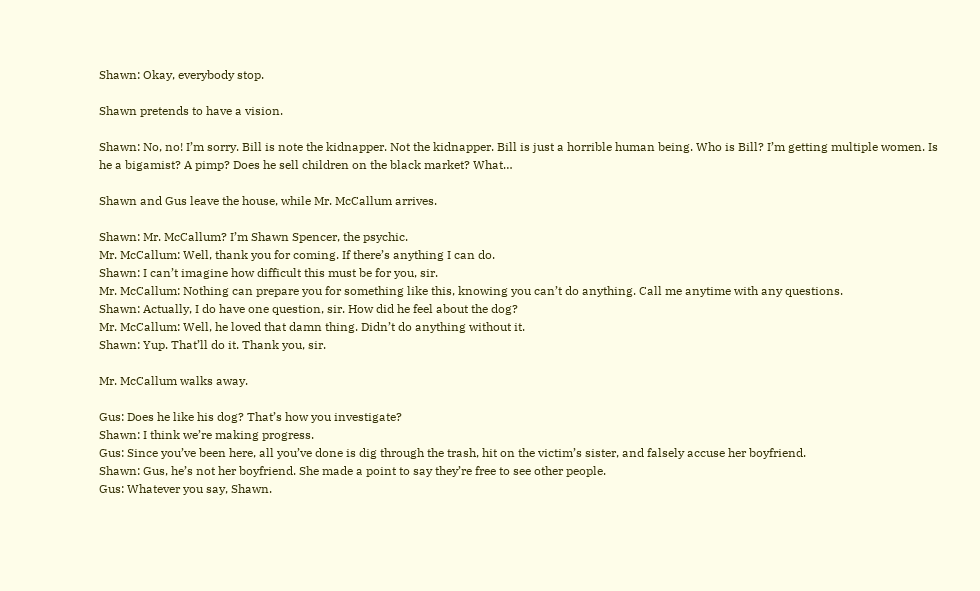Shawn: Okay, everybody stop.

Shawn pretends to have a vision.

Shawn: No, no! I’m sorry. Bill is note the kidnapper. Not the kidnapper. Bill is just a horrible human being. Who is Bill? I’m getting multiple women. Is he a bigamist? A pimp? Does he sell children on the black market? What…

Shawn and Gus leave the house, while Mr. McCallum arrives.

Shawn: Mr. McCallum? I’m Shawn Spencer, the psychic.
Mr. McCallum: Well, thank you for coming. If there’s anything I can do.
Shawn: I can’t imagine how difficult this must be for you, sir.
Mr. McCallum: Nothing can prepare you for something like this, knowing you can’t do anything. Call me anytime with any questions.
Shawn: Actually, I do have one question, sir. How did he feel about the dog?
Mr. McCallum: Well, he loved that damn thing. Didn’t do anything without it.
Shawn: Yup. That’ll do it. Thank you, sir.

Mr. McCallum walks away.

Gus: Does he like his dog? That’s how you investigate?
Shawn: I think we’re making progress.
Gus: Since you’ve been here, all you’ve done is dig through the trash, hit on the victim’s sister, and falsely accuse her boyfriend.
Shawn: Gus, he’s not her boyfriend. She made a point to say they’re free to see other people.
Gus: Whatever you say, Shawn.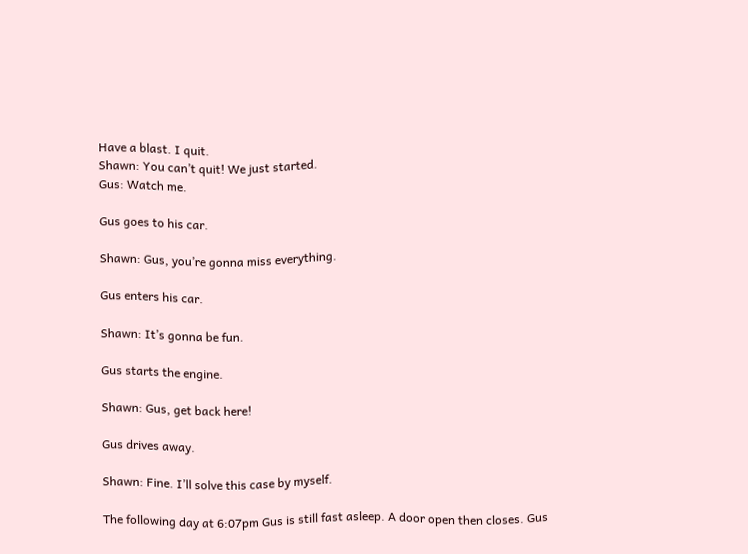Have a blast. I quit.
Shawn: You can’t quit! We just started.
Gus: Watch me.

Gus goes to his car.

Shawn: Gus, you’re gonna miss everything.

Gus enters his car.

Shawn: It’s gonna be fun.

Gus starts the engine.

Shawn: Gus, get back here!

Gus drives away.

Shawn: Fine. I’ll solve this case by myself.

The following day at 6:07pm Gus is still fast asleep. A door open then closes. Gus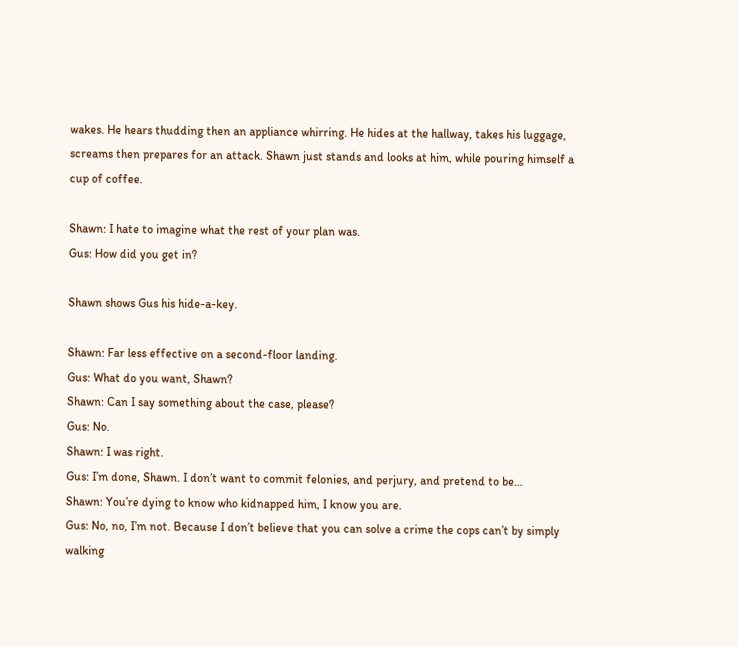wakes. He hears thudding then an appliance whirring. He hides at the hallway, takes his luggage, screams then prepares for an attack. Shawn just stands and looks at him, while pouring himself a cup of coffee.

Shawn: I hate to imagine what the rest of your plan was.
Gus: How did you get in?

Shawn shows Gus his hide-a-key.

Shawn: Far less effective on a second-floor landing.
Gus: What do you want, Shawn?
Shawn: Can I say something about the case, please?
Gus: No.
Shawn: I was right.
Gus: I’m done, Shawn. I don’t want to commit felonies, and perjury, and pretend to be…
Shawn: You’re dying to know who kidnapped him, I know you are.
Gus: No, no, I’m not. Because I don’t believe that you can solve a crime the cops can’t by simply walking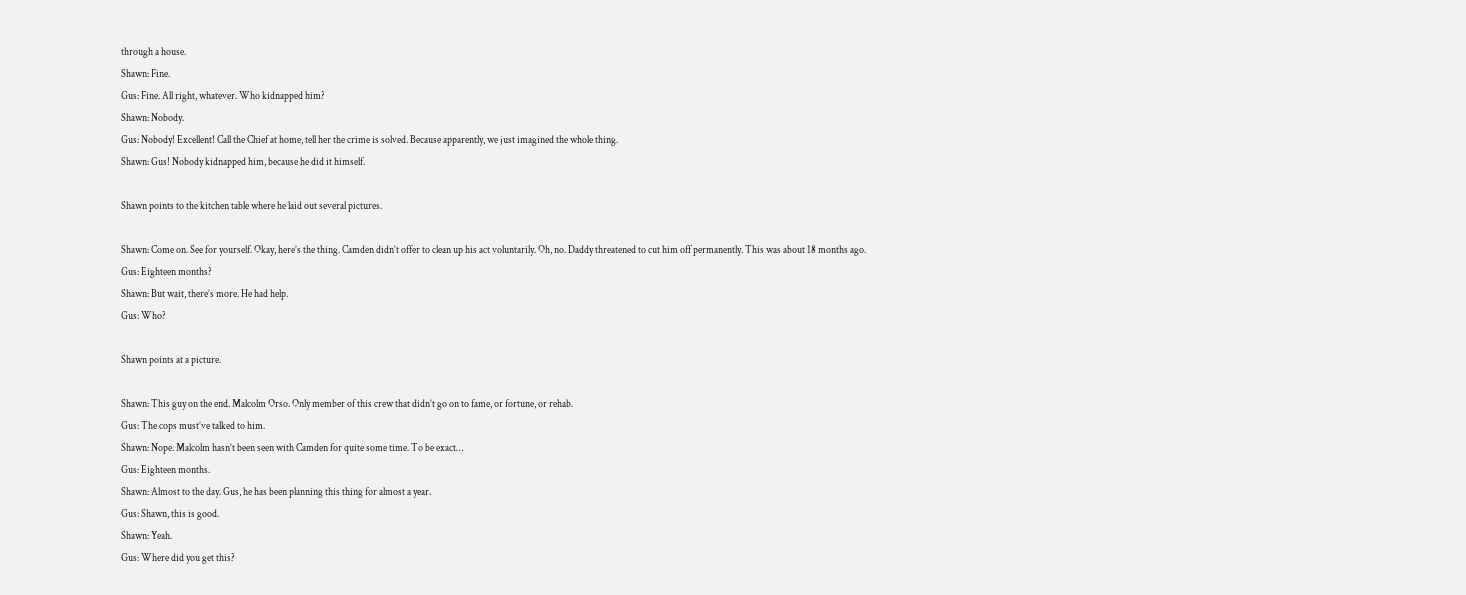through a house.
Shawn: Fine.
Gus: Fine. All right, whatever. Who kidnapped him?
Shawn: Nobody.
Gus: Nobody! Excellent! Call the Chief at home, tell her the crime is solved. Because apparently, we just imagined the whole thing.
Shawn: Gus! Nobody kidnapped him, because he did it himself.

Shawn points to the kitchen table where he laid out several pictures.

Shawn: Come on. See for yourself. Okay, here’s the thing. Camden didn’t offer to clean up his act voluntarily. Oh, no. Daddy threatened to cut him off permanently. This was about 18 months ago.
Gus: Eighteen months?
Shawn: But wait, there’s more. He had help.
Gus: Who?

Shawn points at a picture.

Shawn: This guy on the end. Malcolm Orso. Only member of this crew that didn’t go on to fame, or fortune, or rehab.
Gus: The cops must’ve talked to him.
Shawn: Nope. Malcolm hasn’t been seen with Camden for quite some time. To be exact…
Gus: Eighteen months.
Shawn: Almost to the day. Gus, he has been planning this thing for almost a year.
Gus: Shawn, this is good.
Shawn: Yeah.
Gus: Where did you get this?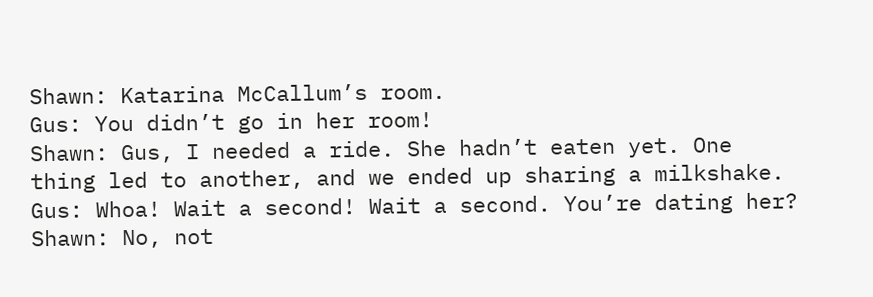Shawn: Katarina McCallum’s room.
Gus: You didn’t go in her room!
Shawn: Gus, I needed a ride. She hadn’t eaten yet. One thing led to another, and we ended up sharing a milkshake.
Gus: Whoa! Wait a second! Wait a second. You’re dating her?
Shawn: No, not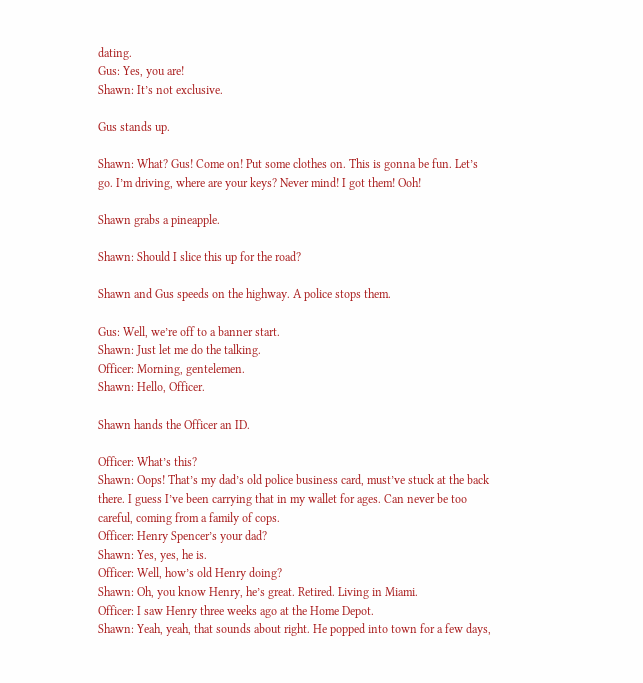dating.
Gus: Yes, you are!
Shawn: It’s not exclusive.

Gus stands up.

Shawn: What? Gus! Come on! Put some clothes on. This is gonna be fun. Let’s go. I’m driving, where are your keys? Never mind! I got them! Ooh!

Shawn grabs a pineapple.

Shawn: Should I slice this up for the road?

Shawn and Gus speeds on the highway. A police stops them.

Gus: Well, we’re off to a banner start.
Shawn: Just let me do the talking.
Officer: Morning, gentelemen.
Shawn: Hello, Officer.

Shawn hands the Officer an ID.

Officer: What’s this?
Shawn: Oops! That’s my dad’s old police business card, must’ve stuck at the back there. I guess I’ve been carrying that in my wallet for ages. Can never be too careful, coming from a family of cops.
Officer: Henry Spencer’s your dad?
Shawn: Yes, yes, he is.
Officer: Well, how’s old Henry doing?
Shawn: Oh, you know Henry, he’s great. Retired. Living in Miami.
Officer: I saw Henry three weeks ago at the Home Depot.
Shawn: Yeah, yeah, that sounds about right. He popped into town for a few days,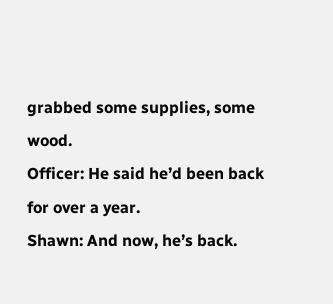grabbed some supplies, some wood.
Officer: He said he’d been back for over a year.
Shawn: And now, he’s back.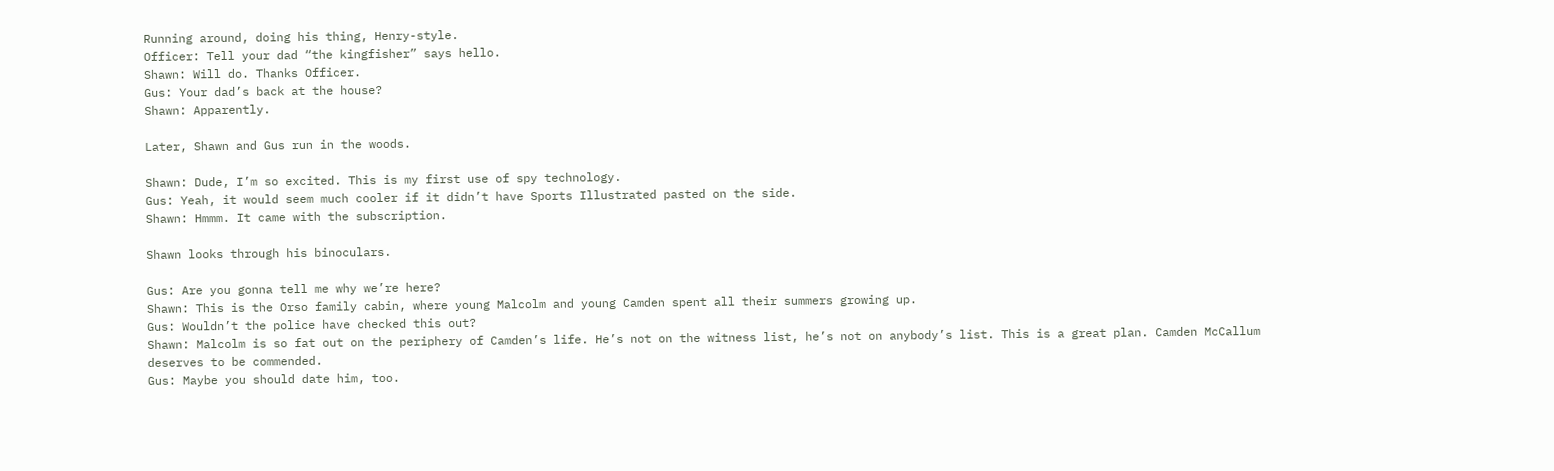Running around, doing his thing, Henry-style.
Officer: Tell your dad “the kingfisher” says hello.
Shawn: Will do. Thanks Officer.
Gus: Your dad’s back at the house?
Shawn: Apparently.

Later, Shawn and Gus run in the woods.

Shawn: Dude, I’m so excited. This is my first use of spy technology.
Gus: Yeah, it would seem much cooler if it didn’t have Sports Illustrated pasted on the side.
Shawn: Hmmm. It came with the subscription.

Shawn looks through his binoculars.

Gus: Are you gonna tell me why we’re here?
Shawn: This is the Orso family cabin, where young Malcolm and young Camden spent all their summers growing up.
Gus: Wouldn’t the police have checked this out?
Shawn: Malcolm is so fat out on the periphery of Camden’s life. He’s not on the witness list, he’s not on anybody’s list. This is a great plan. Camden McCallum deserves to be commended.
Gus: Maybe you should date him, too.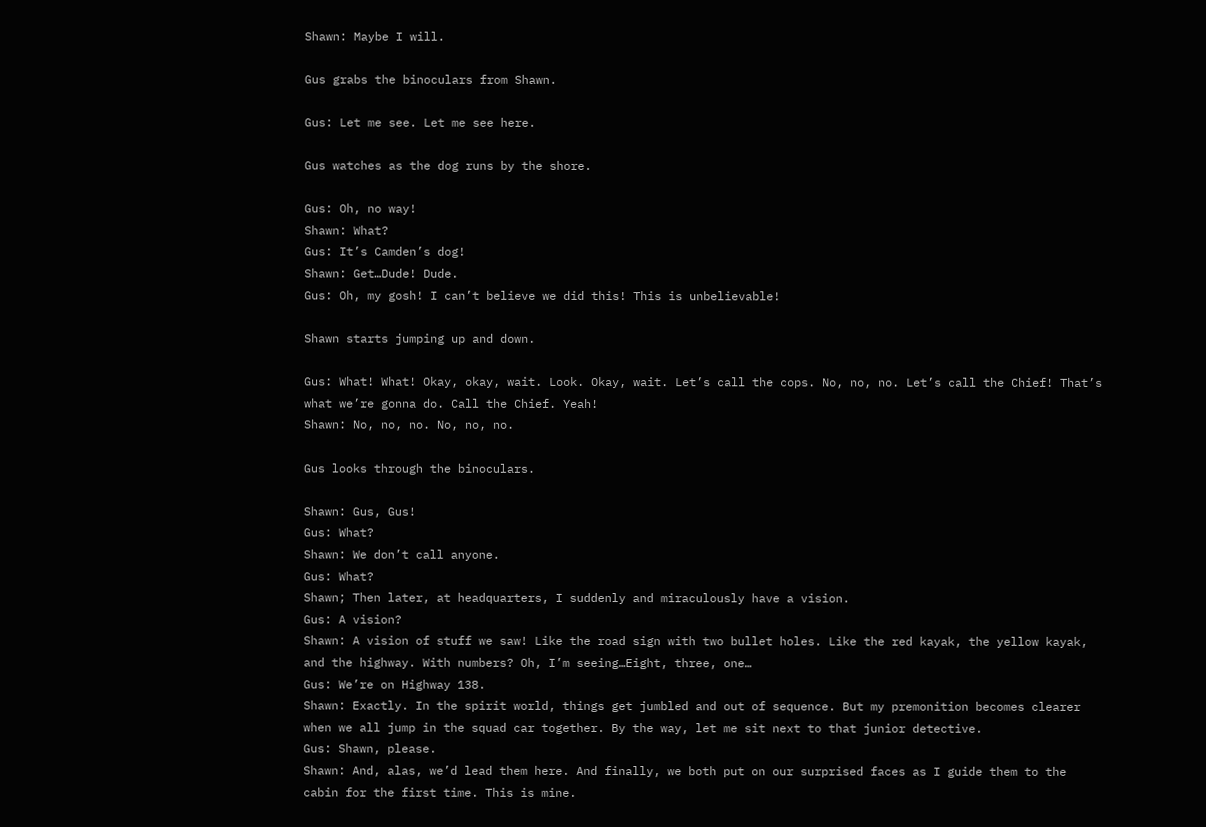Shawn: Maybe I will.

Gus grabs the binoculars from Shawn.

Gus: Let me see. Let me see here.

Gus watches as the dog runs by the shore.

Gus: Oh, no way!
Shawn: What?
Gus: It’s Camden’s dog!
Shawn: Get…Dude! Dude.
Gus: Oh, my gosh! I can’t believe we did this! This is unbelievable!

Shawn starts jumping up and down.

Gus: What! What! Okay, okay, wait. Look. Okay, wait. Let’s call the cops. No, no, no. Let’s call the Chief! That’s what we’re gonna do. Call the Chief. Yeah!
Shawn: No, no, no. No, no, no.

Gus looks through the binoculars.

Shawn: Gus, Gus!
Gus: What?
Shawn: We don’t call anyone.
Gus: What?
Shawn; Then later, at headquarters, I suddenly and miraculously have a vision.
Gus: A vision?
Shawn: A vision of stuff we saw! Like the road sign with two bullet holes. Like the red kayak, the yellow kayak, and the highway. With numbers? Oh, I’m seeing…Eight, three, one…
Gus: We’re on Highway 138.
Shawn: Exactly. In the spirit world, things get jumbled and out of sequence. But my premonition becomes clearer when we all jump in the squad car together. By the way, let me sit next to that junior detective.
Gus: Shawn, please.
Shawn: And, alas, we’d lead them here. And finally, we both put on our surprised faces as I guide them to the cabin for the first time. This is mine.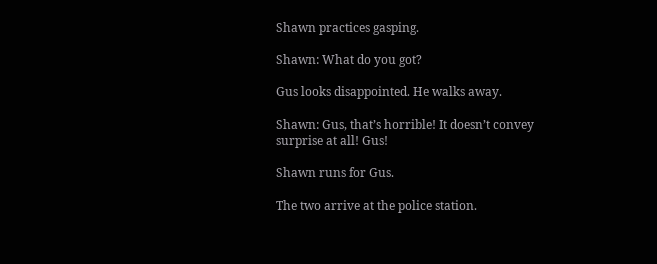Shawn practices gasping.

Shawn: What do you got?

Gus looks disappointed. He walks away.

Shawn: Gus, that’s horrible! It doesn’t convey surprise at all! Gus!

Shawn runs for Gus.

The two arrive at the police station.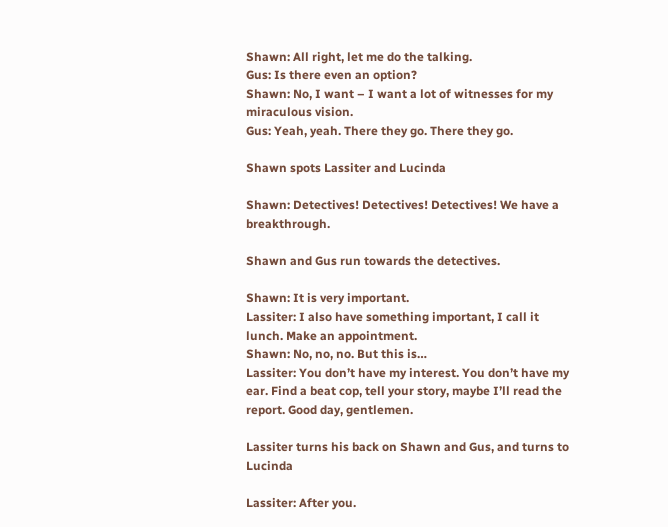Shawn: All right, let me do the talking.
Gus: Is there even an option?
Shawn: No, I want – I want a lot of witnesses for my miraculous vision.
Gus: Yeah, yeah. There they go. There they go.

Shawn spots Lassiter and Lucinda

Shawn: Detectives! Detectives! Detectives! We have a breakthrough.

Shawn and Gus run towards the detectives.

Shawn: It is very important.
Lassiter: I also have something important, I call it lunch. Make an appointment.
Shawn: No, no, no. But this is…
Lassiter: You don’t have my interest. You don’t have my ear. Find a beat cop, tell your story, maybe I’ll read the report. Good day, gentlemen.

Lassiter turns his back on Shawn and Gus, and turns to Lucinda

Lassiter: After you.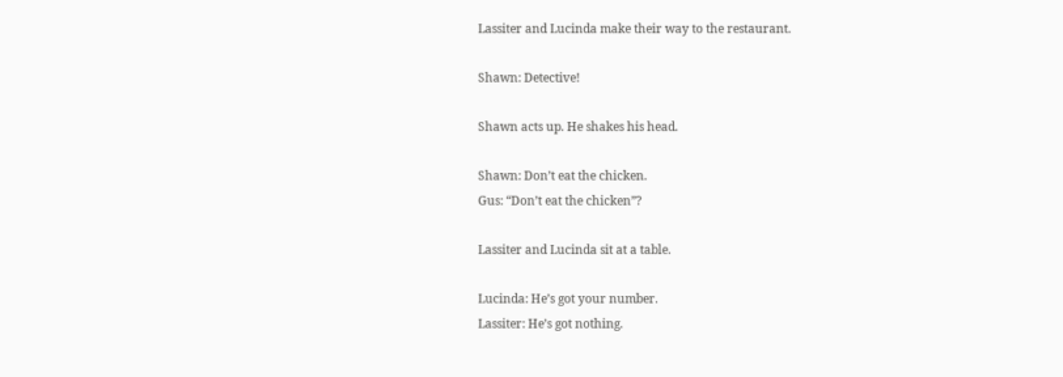Lassiter and Lucinda make their way to the restaurant.

Shawn: Detective!

Shawn acts up. He shakes his head.

Shawn: Don’t eat the chicken.
Gus: “Don’t eat the chicken”?

Lassiter and Lucinda sit at a table.

Lucinda: He’s got your number.
Lassiter: He’s got nothing.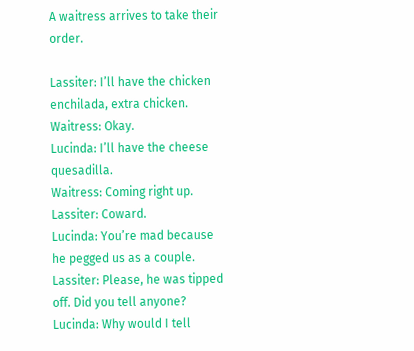A waitress arrives to take their order.

Lassiter: I’ll have the chicken enchilada, extra chicken.
Waitress: Okay.
Lucinda: I’ll have the cheese quesadilla.
Waitress: Coming right up.
Lassiter: Coward.
Lucinda: You’re mad because he pegged us as a couple.
Lassiter: Please, he was tipped off. Did you tell anyone?
Lucinda: Why would I tell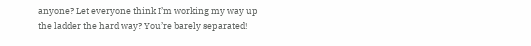anyone? Let everyone think I’m working my way up the ladder the hard way? You’re barely separated!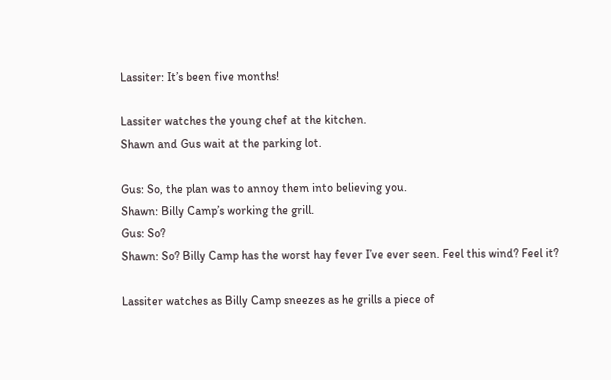Lassiter: It’s been five months!

Lassiter watches the young chef at the kitchen.
Shawn and Gus wait at the parking lot.

Gus: So, the plan was to annoy them into believing you.
Shawn: Billy Camp’s working the grill.
Gus: So?
Shawn: So? Billy Camp has the worst hay fever I’ve ever seen. Feel this wind? Feel it?

Lassiter watches as Billy Camp sneezes as he grills a piece of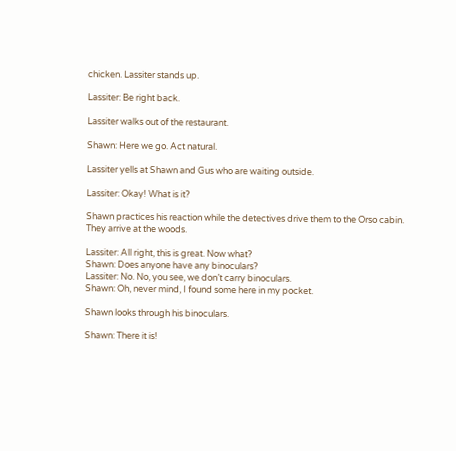chicken. Lassiter stands up.

Lassiter: Be right back.

Lassiter walks out of the restaurant.

Shawn: Here we go. Act natural.

Lassiter yells at Shawn and Gus who are waiting outside.

Lassiter: Okay! What is it?

Shawn practices his reaction while the detectives drive them to the Orso cabin.
They arrive at the woods.

Lassiter: All right, this is great. Now what?
Shawn: Does anyone have any binoculars?
Lassiter: No. No, you see, we don’t carry binoculars.
Shawn: Oh, never mind, I found some here in my pocket.

Shawn looks through his binoculars.

Shawn: There it is!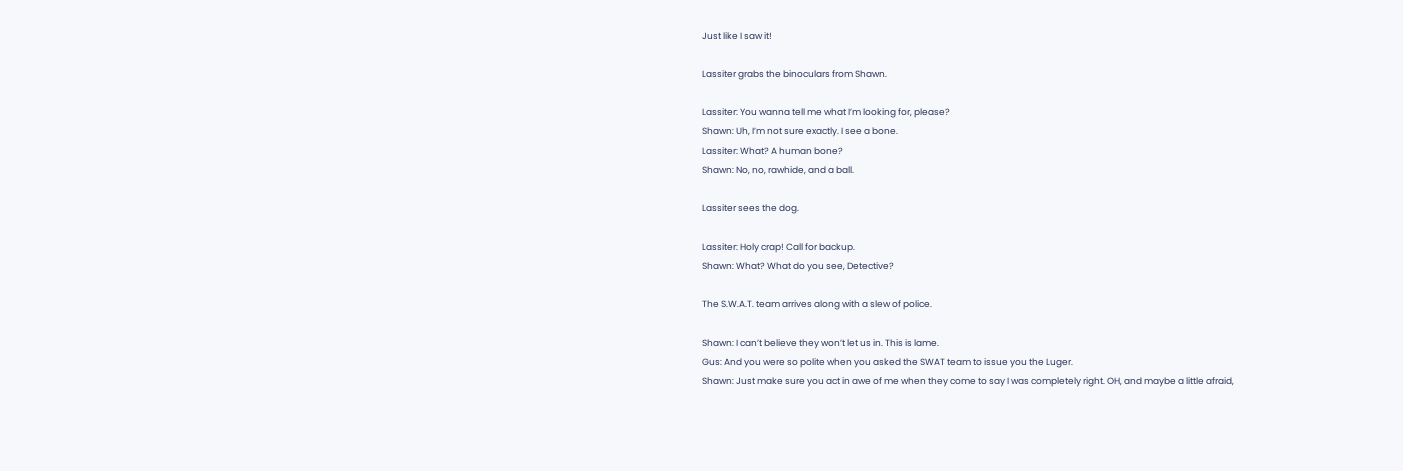Just like I saw it!

Lassiter grabs the binoculars from Shawn.

Lassiter: You wanna tell me what I’m looking for, please?
Shawn: Uh, I’m not sure exactly. I see a bone.
Lassiter: What? A human bone?
Shawn: No, no, rawhide, and a ball.

Lassiter sees the dog.

Lassiter: Holy crap! Call for backup.
Shawn: What? What do you see, Detective?

The S.W.A.T. team arrives along with a slew of police.

Shawn: I can’t believe they won’t let us in. This is lame.
Gus: And you were so polite when you asked the SWAT team to issue you the Luger.
Shawn: Just make sure you act in awe of me when they come to say I was completely right. OH, and maybe a little afraid,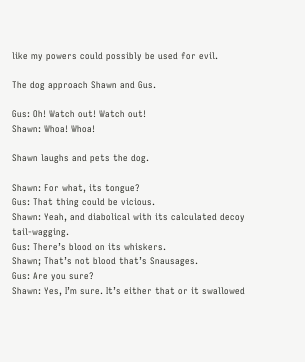like my powers could possibly be used for evil.

The dog approach Shawn and Gus.

Gus: Oh! Watch out! Watch out!
Shawn: Whoa! Whoa!

Shawn laughs and pets the dog.

Shawn: For what, its tongue?
Gus: That thing could be vicious.
Shawn: Yeah, and diabolical with its calculated decoy tail-wagging.
Gus: There’s blood on its whiskers.
Shawn; That’s not blood that’s Snausages.
Gus: Are you sure?
Shawn: Yes, I’m sure. It’s either that or it swallowed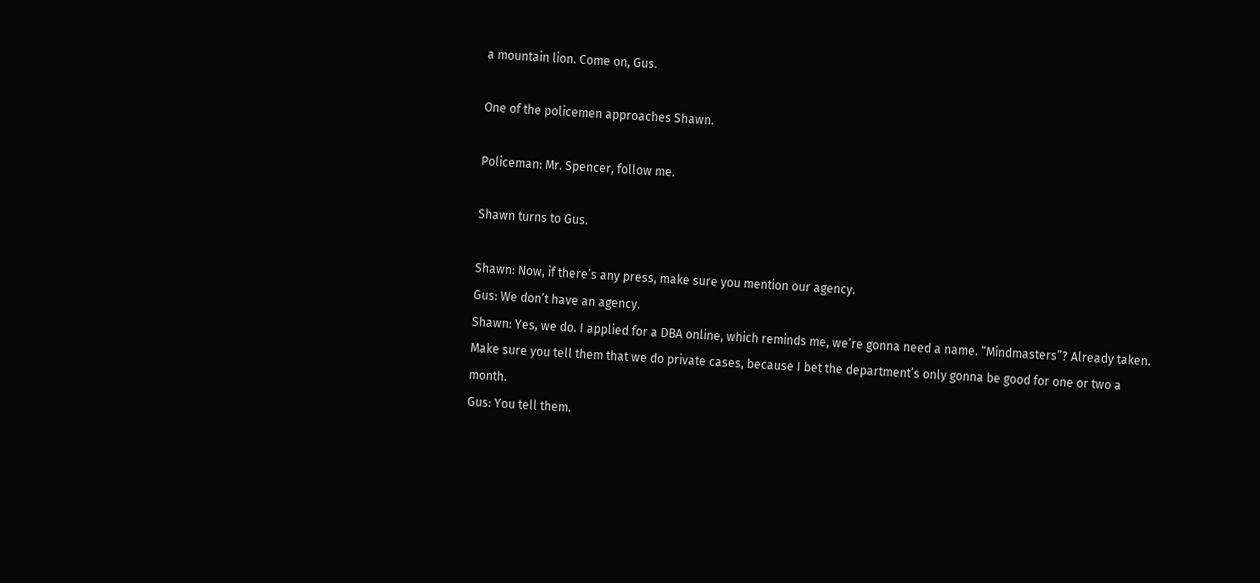a mountain lion. Come on, Gus.

One of the policemen approaches Shawn.

Policeman: Mr. Spencer, follow me.

Shawn turns to Gus.

Shawn: Now, if there’s any press, make sure you mention our agency.
Gus: We don’t have an agency.
Shawn: Yes, we do. I applied for a DBA online, which reminds me, we’re gonna need a name. “Mindmasters”? Already taken. Make sure you tell them that we do private cases, because I bet the department’s only gonna be good for one or two a month.
Gus: You tell them.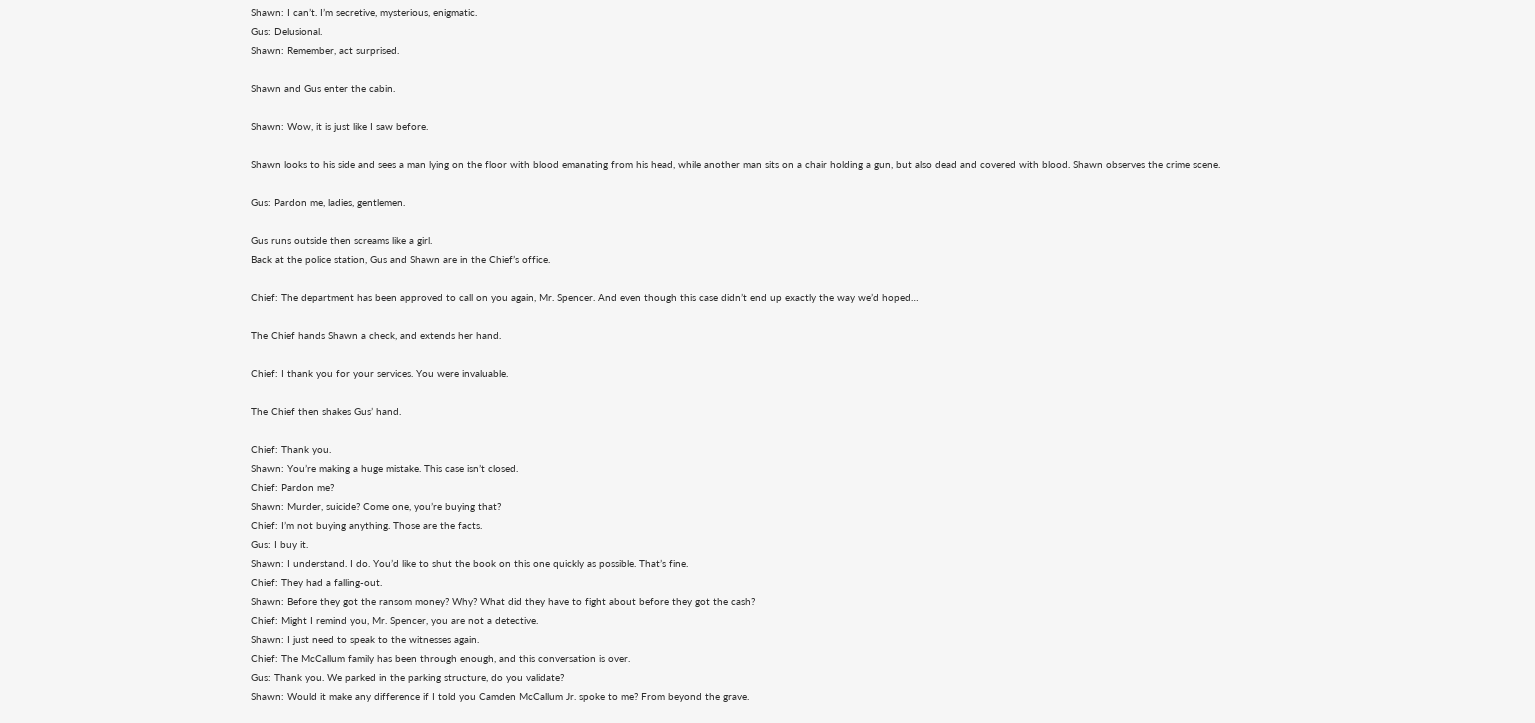Shawn: I can’t. I’m secretive, mysterious, enigmatic.
Gus: Delusional.
Shawn: Remember, act surprised.

Shawn and Gus enter the cabin.

Shawn: Wow, it is just like I saw before.

Shawn looks to his side and sees a man lying on the floor with blood emanating from his head, while another man sits on a chair holding a gun, but also dead and covered with blood. Shawn observes the crime scene.

Gus: Pardon me, ladies, gentlemen.

Gus runs outside then screams like a girl.
Back at the police station, Gus and Shawn are in the Chief’s office.

Chief: The department has been approved to call on you again, Mr. Spencer. And even though this case didn’t end up exactly the way we’d hoped…

The Chief hands Shawn a check, and extends her hand.

Chief: I thank you for your services. You were invaluable.

The Chief then shakes Gus’ hand.

Chief: Thank you.
Shawn: You’re making a huge mistake. This case isn’t closed.
Chief: Pardon me?
Shawn: Murder, suicide? Come one, you’re buying that?
Chief: I’m not buying anything. Those are the facts.
Gus: I buy it.
Shawn: I understand. I do. You’d like to shut the book on this one quickly as possible. That’s fine.
Chief: They had a falling-out.
Shawn: Before they got the ransom money? Why? What did they have to fight about before they got the cash?
Chief: Might I remind you, Mr. Spencer, you are not a detective.
Shawn: I just need to speak to the witnesses again.
Chief: The McCallum family has been through enough, and this conversation is over.
Gus: Thank you. We parked in the parking structure, do you validate?
Shawn: Would it make any difference if I told you Camden McCallum Jr. spoke to me? From beyond the grave.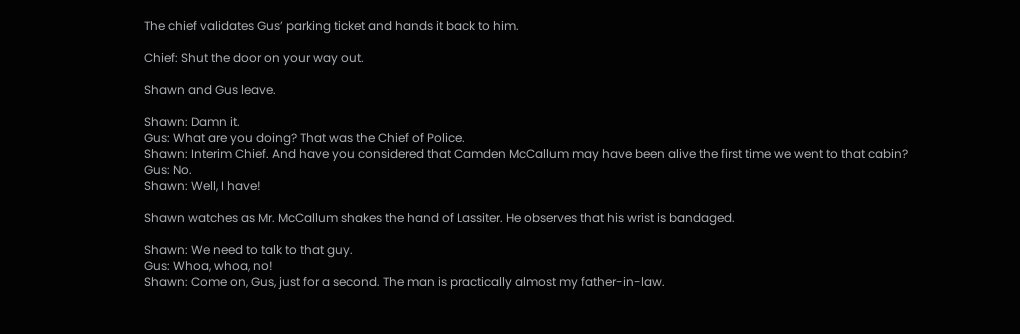The chief validates Gus’ parking ticket and hands it back to him.

Chief: Shut the door on your way out.

Shawn and Gus leave.

Shawn: Damn it.
Gus: What are you doing? That was the Chief of Police.
Shawn: Interim Chief. And have you considered that Camden McCallum may have been alive the first time we went to that cabin?
Gus: No.
Shawn: Well, I have!

Shawn watches as Mr. McCallum shakes the hand of Lassiter. He observes that his wrist is bandaged.

Shawn: We need to talk to that guy.
Gus: Whoa, whoa, no!
Shawn: Come on, Gus, just for a second. The man is practically almost my father-in-law.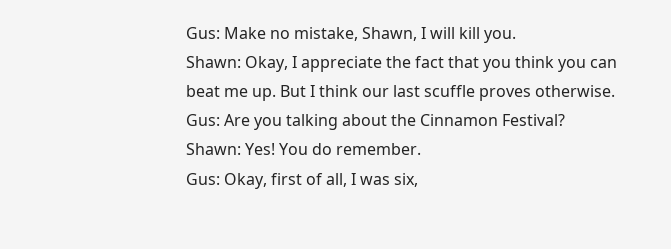Gus: Make no mistake, Shawn, I will kill you.
Shawn: Okay, I appreciate the fact that you think you can beat me up. But I think our last scuffle proves otherwise.
Gus: Are you talking about the Cinnamon Festival?
Shawn: Yes! You do remember.
Gus: Okay, first of all, I was six,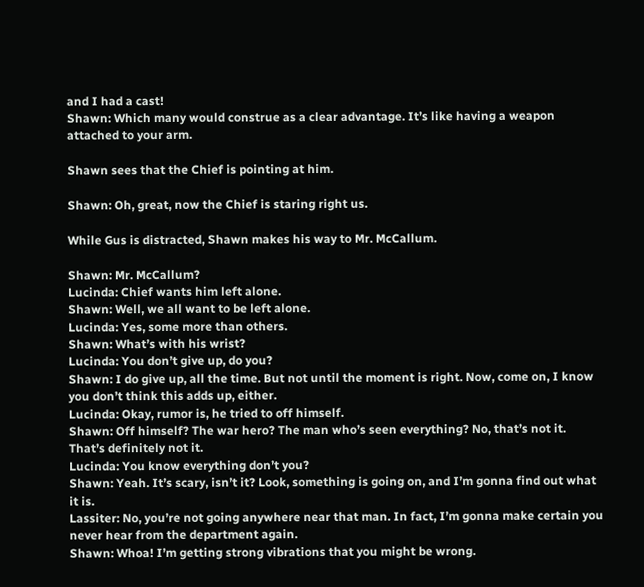and I had a cast!
Shawn: Which many would construe as a clear advantage. It’s like having a weapon attached to your arm.

Shawn sees that the Chief is pointing at him.

Shawn: Oh, great, now the Chief is staring right us.

While Gus is distracted, Shawn makes his way to Mr. McCallum.

Shawn: Mr. McCallum?
Lucinda: Chief wants him left alone.
Shawn: Well, we all want to be left alone.
Lucinda: Yes, some more than others.
Shawn: What’s with his wrist?
Lucinda: You don’t give up, do you?
Shawn: I do give up, all the time. But not until the moment is right. Now, come on, I know you don’t think this adds up, either.
Lucinda: Okay, rumor is, he tried to off himself.
Shawn: Off himself? The war hero? The man who’s seen everything? No, that’s not it. That’s definitely not it.
Lucinda: You know everything don’t you?
Shawn: Yeah. It’s scary, isn’t it? Look, something is going on, and I’m gonna find out what it is.
Lassiter: No, you’re not going anywhere near that man. In fact, I’m gonna make certain you never hear from the department again.
Shawn: Whoa! I’m getting strong vibrations that you might be wrong.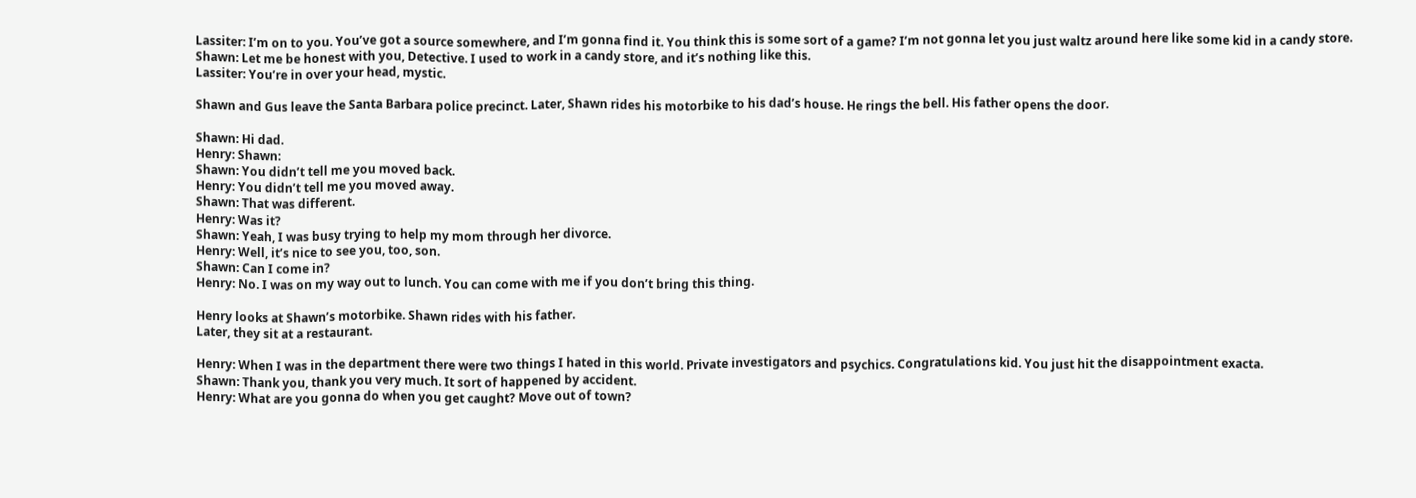Lassiter: I’m on to you. You’ve got a source somewhere, and I’m gonna find it. You think this is some sort of a game? I’m not gonna let you just waltz around here like some kid in a candy store.
Shawn: Let me be honest with you, Detective. I used to work in a candy store, and it’s nothing like this.
Lassiter: You’re in over your head, mystic.

Shawn and Gus leave the Santa Barbara police precinct. Later, Shawn rides his motorbike to his dad’s house. He rings the bell. His father opens the door.

Shawn: Hi dad.
Henry: Shawn:
Shawn: You didn’t tell me you moved back.
Henry: You didn’t tell me you moved away.
Shawn: That was different.
Henry: Was it?
Shawn: Yeah, I was busy trying to help my mom through her divorce.
Henry: Well, it’s nice to see you, too, son.
Shawn: Can I come in?
Henry: No. I was on my way out to lunch. You can come with me if you don’t bring this thing.

Henry looks at Shawn’s motorbike. Shawn rides with his father.
Later, they sit at a restaurant.

Henry: When I was in the department there were two things I hated in this world. Private investigators and psychics. Congratulations kid. You just hit the disappointment exacta.
Shawn: Thank you, thank you very much. It sort of happened by accident.
Henry: What are you gonna do when you get caught? Move out of town?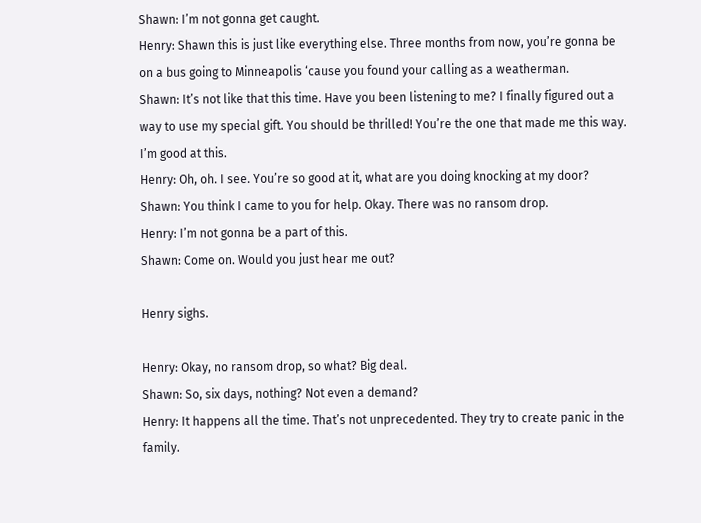Shawn: I’m not gonna get caught.
Henry: Shawn this is just like everything else. Three months from now, you’re gonna be on a bus going to Minneapolis ‘cause you found your calling as a weatherman.
Shawn: It’s not like that this time. Have you been listening to me? I finally figured out a way to use my special gift. You should be thrilled! You’re the one that made me this way. I’m good at this.
Henry: Oh, oh. I see. You’re so good at it, what are you doing knocking at my door?
Shawn: You think I came to you for help. Okay. There was no ransom drop.
Henry: I’m not gonna be a part of this.
Shawn: Come on. Would you just hear me out?

Henry sighs.

Henry: Okay, no ransom drop, so what? Big deal.
Shawn: So, six days, nothing? Not even a demand?
Henry: It happens all the time. That’s not unprecedented. They try to create panic in the family.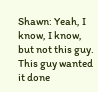Shawn: Yeah, I know, I know, but not this guy. This guy wanted it done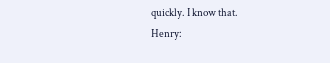quickly. I know that.
Henry: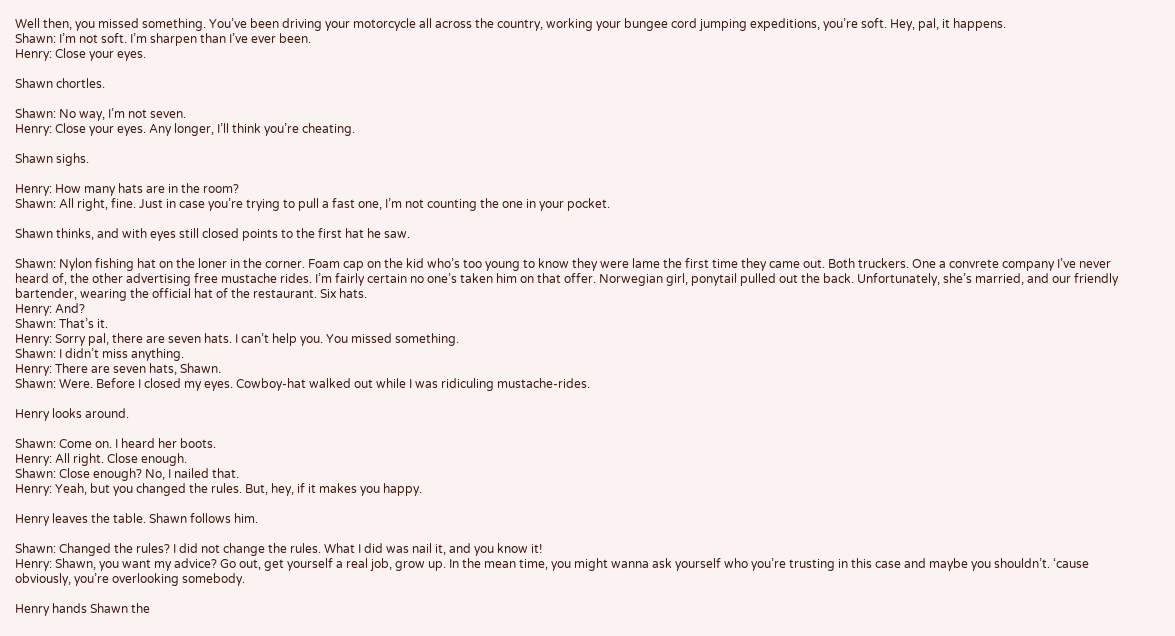Well then, you missed something. You’ve been driving your motorcycle all across the country, working your bungee cord jumping expeditions, you’re soft. Hey, pal, it happens.
Shawn: I’m not soft. I’m sharpen than I’ve ever been.
Henry: Close your eyes.

Shawn chortles.

Shawn: No way, I’m not seven.
Henry: Close your eyes. Any longer, I’ll think you’re cheating.

Shawn sighs.

Henry: How many hats are in the room?
Shawn: All right, fine. Just in case you’re trying to pull a fast one, I’m not counting the one in your pocket.

Shawn thinks, and with eyes still closed points to the first hat he saw.

Shawn: Nylon fishing hat on the loner in the corner. Foam cap on the kid who’s too young to know they were lame the first time they came out. Both truckers. One a convrete company I’ve never heard of, the other advertising free mustache rides. I’m fairly certain no one’s taken him on that offer. Norwegian girl, ponytail pulled out the back. Unfortunately, she’s married, and our friendly bartender, wearing the official hat of the restaurant. Six hats.
Henry: And?
Shawn: That’s it.
Henry: Sorry pal, there are seven hats. I can’t help you. You missed something.
Shawn: I didn’t miss anything.
Henry: There are seven hats, Shawn.
Shawn: Were. Before I closed my eyes. Cowboy-hat walked out while I was ridiculing mustache-rides.

Henry looks around.

Shawn: Come on. I heard her boots.
Henry: All right. Close enough.
Shawn: Close enough? No, I nailed that.
Henry: Yeah, but you changed the rules. But, hey, if it makes you happy.

Henry leaves the table. Shawn follows him.

Shawn: Changed the rules? I did not change the rules. What I did was nail it, and you know it!
Henry: Shawn, you want my advice? Go out, get yourself a real job, grow up. In the mean time, you might wanna ask yourself who you’re trusting in this case and maybe you shouldn’t. ‘cause obviously, you’re overlooking somebody.

Henry hands Shawn the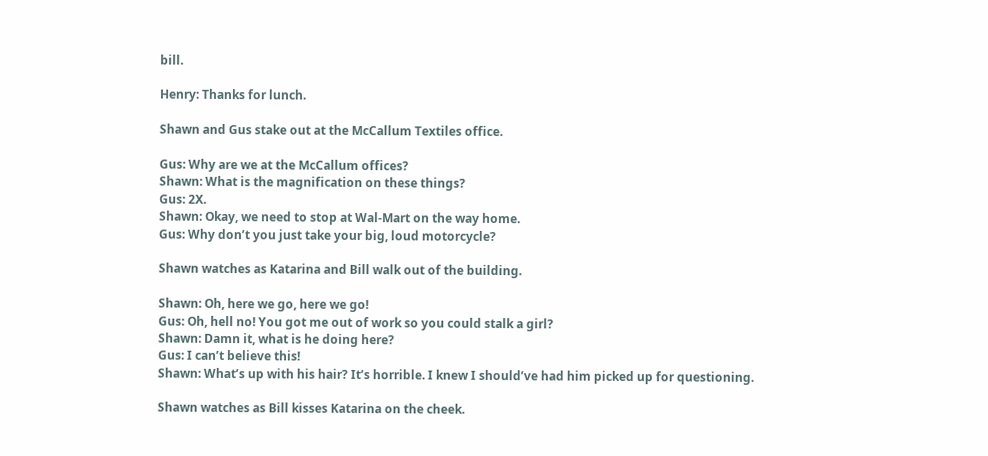bill.

Henry: Thanks for lunch.

Shawn and Gus stake out at the McCallum Textiles office.

Gus: Why are we at the McCallum offices?
Shawn: What is the magnification on these things?
Gus: 2X.
Shawn: Okay, we need to stop at Wal-Mart on the way home.
Gus: Why don’t you just take your big, loud motorcycle?

Shawn watches as Katarina and Bill walk out of the building.

Shawn: Oh, here we go, here we go!
Gus: Oh, hell no! You got me out of work so you could stalk a girl?
Shawn: Damn it, what is he doing here?
Gus: I can’t believe this!
Shawn: What’s up with his hair? It’s horrible. I knew I should’ve had him picked up for questioning.

Shawn watches as Bill kisses Katarina on the cheek.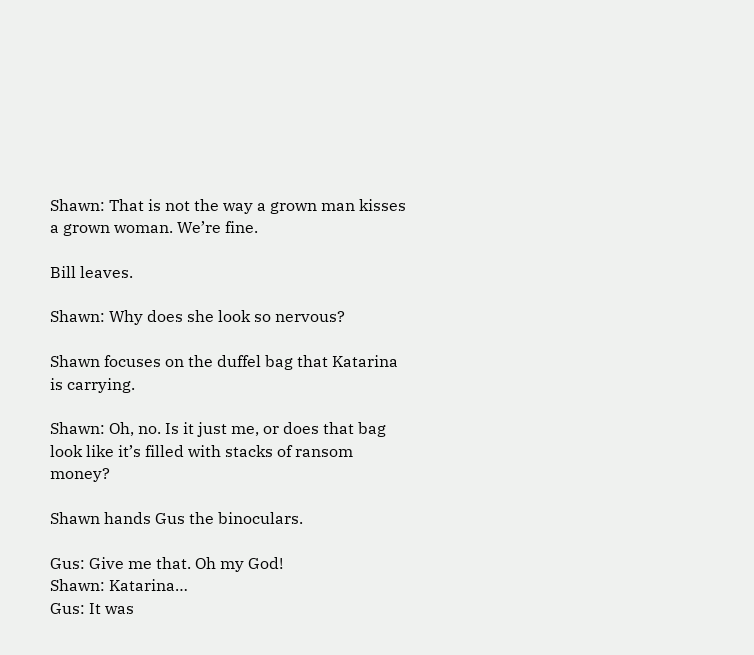Shawn: That is not the way a grown man kisses a grown woman. We’re fine.

Bill leaves.

Shawn: Why does she look so nervous?

Shawn focuses on the duffel bag that Katarina is carrying.

Shawn: Oh, no. Is it just me, or does that bag look like it’s filled with stacks of ransom money?

Shawn hands Gus the binoculars.

Gus: Give me that. Oh my God!
Shawn: Katarina…
Gus: It was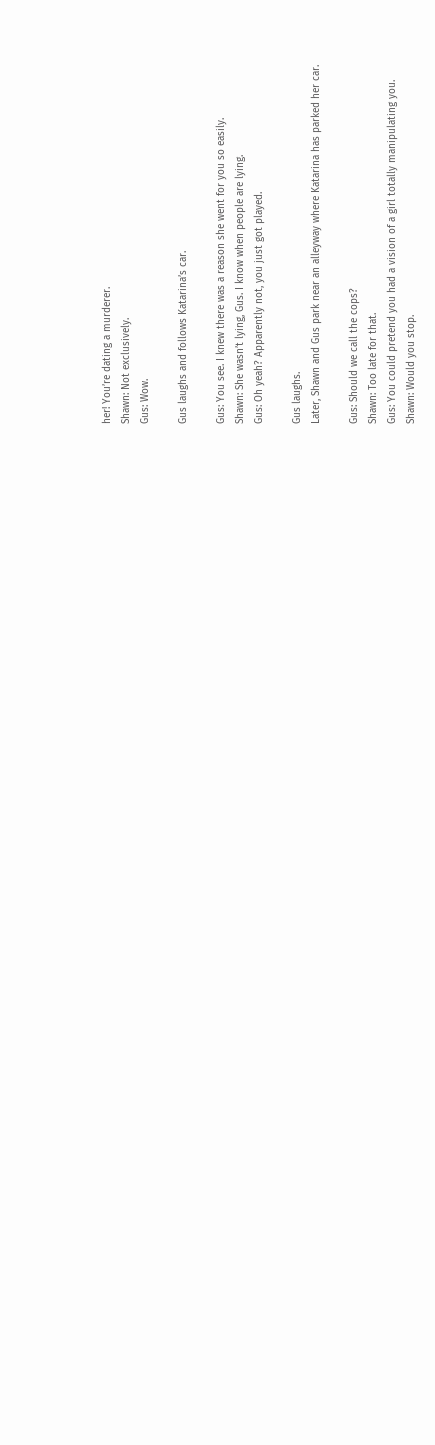her! You’re dating a murderer.
Shawn: Not exclusively.
Gus: Wow.

Gus laughs and follows Katarina’s car.

Gus: You see. I knew there was a reason she went for you so easily.
Shawn: She wasn’t lying, Gus. I know when people are lying.
Gus: Oh yeah? Apparently not, you just got played.

Gus laughs.
Later, Shawn and Gus park near an alleyway where Katarina has parked her car.

Gus: Should we call the cops?
Shawn: Too late for that.
Gus: You could pretend you had a vision of a girl totally manipulating you.
Shawn: Would you stop.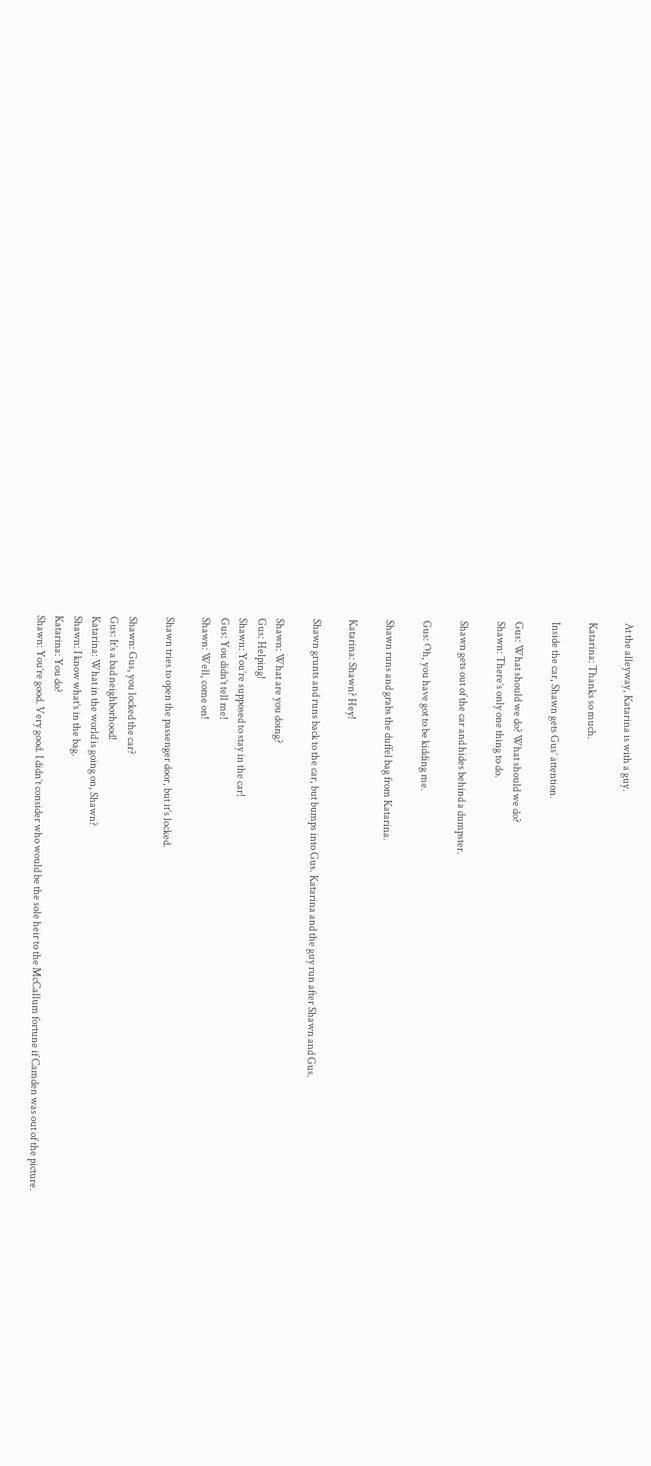At the alleyway, Katarina is with a guy.

Katarina: Thanks so much.

Inside the car, Shawn gets Gus’ attention.

Gus: What should we do? What should we do?
Shawn: There’s only one thing to do.

Shawn gets out of the car and hides behind a dumpster.

Gus: Oh, you have got to be kidding me.

Shawn runs and grabs the duffel bag from Katarina.

Katarina: Shawn? Hey!

Shawn grunts and runs back to the car, but bumps into Gus. Katarina and the guy run after Shawn and Gus.

Shawn: What are you doing?
Gus: Helping!
Shawn: You’re supposed to stay in the car!
Gus: You didn’t tell me!
Shawn: Well, come on!

Shawn tries to open the passenger door, but it’s locked.

Shawn: Gus, you locked the car?
Gus: It’s a bad neighborhood!
Katarina: What in the world is going on, Shawn?
Shawn: I know what’s in the bag.
Katarina: You do?
Shawn: You’re good. Very good. I didn’t consider who would be the sole heir to the McCallum fortune if Camden was out of the picture.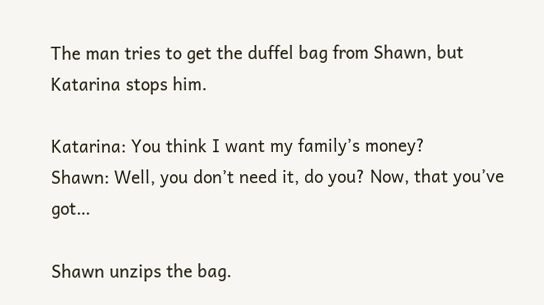The man tries to get the duffel bag from Shawn, but Katarina stops him.

Katarina: You think I want my family’s money?
Shawn: Well, you don’t need it, do you? Now, that you’ve got…

Shawn unzips the bag.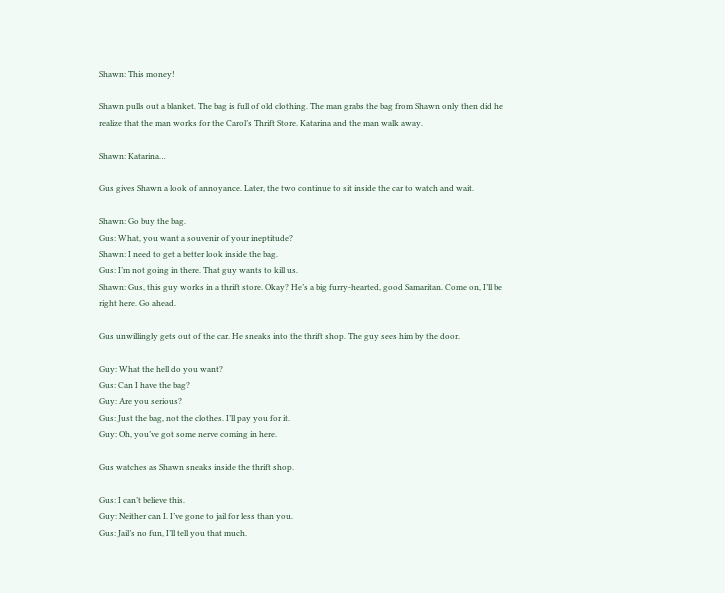Shawn: This money!

Shawn pulls out a blanket. The bag is full of old clothing. The man grabs the bag from Shawn only then did he realize that the man works for the Carol’s Thrift Store. Katarina and the man walk away.

Shawn: Katarina…

Gus gives Shawn a look of annoyance. Later, the two continue to sit inside the car to watch and wait.

Shawn: Go buy the bag.
Gus: What, you want a souvenir of your ineptitude?
Shawn: I need to get a better look inside the bag.
Gus: I’m not going in there. That guy wants to kill us.
Shawn: Gus, this guy works in a thrift store. Okay? He’s a big furry-hearted, good Samaritan. Come on, I’ll be right here. Go ahead.

Gus unwillingly gets out of the car. He sneaks into the thrift shop. The guy sees him by the door.

Guy: What the hell do you want?
Gus: Can I have the bag?
Guy: Are you serious?
Gus: Just the bag, not the clothes. I’ll pay you for it.
Guy: Oh, you’ve got some nerve coming in here.

Gus watches as Shawn sneaks inside the thrift shop.

Gus: I can’t believe this.
Guy: Neither can I. I’ve gone to jail for less than you.
Gus: Jail’s no fun, I’ll tell you that much.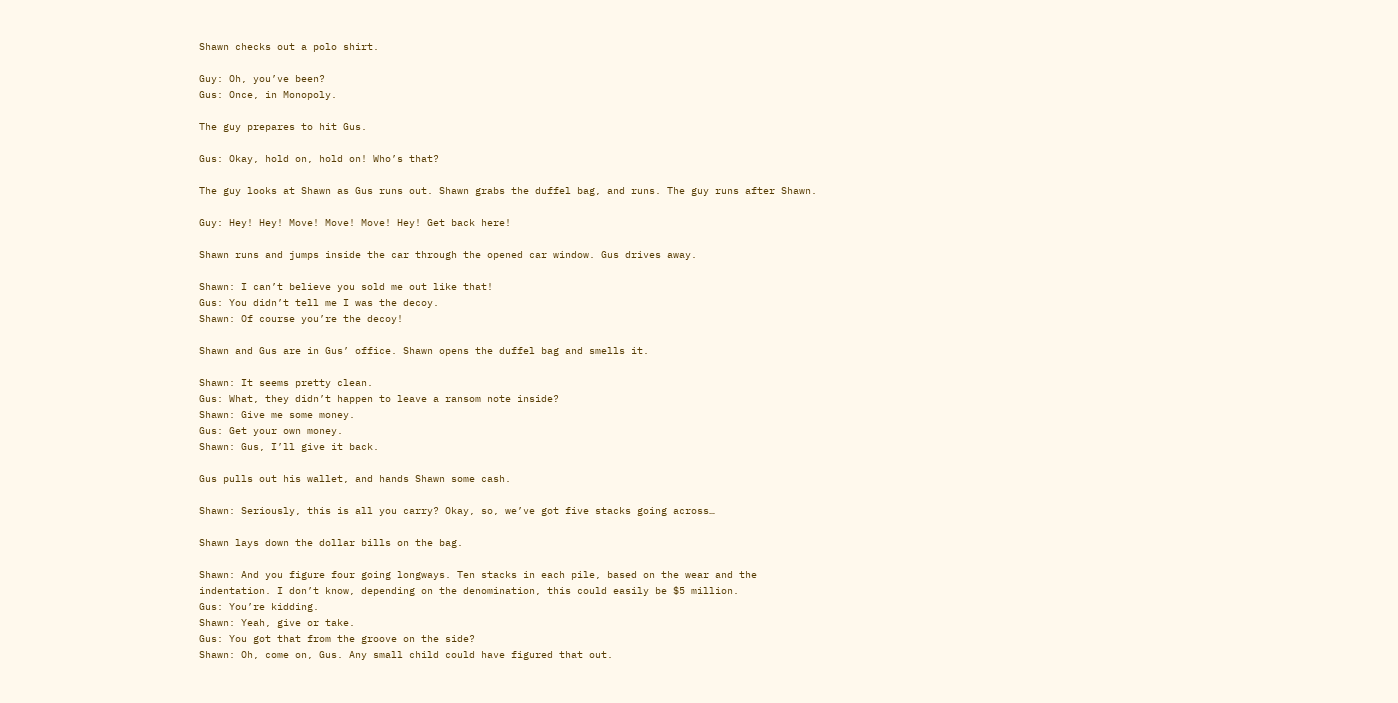Shawn checks out a polo shirt.

Guy: Oh, you’ve been?
Gus: Once, in Monopoly.

The guy prepares to hit Gus.

Gus: Okay, hold on, hold on! Who’s that?

The guy looks at Shawn as Gus runs out. Shawn grabs the duffel bag, and runs. The guy runs after Shawn.

Guy: Hey! Hey! Move! Move! Move! Hey! Get back here!

Shawn runs and jumps inside the car through the opened car window. Gus drives away.

Shawn: I can’t believe you sold me out like that!
Gus: You didn’t tell me I was the decoy.
Shawn: Of course you’re the decoy!

Shawn and Gus are in Gus’ office. Shawn opens the duffel bag and smells it.

Shawn: It seems pretty clean.
Gus: What, they didn’t happen to leave a ransom note inside?
Shawn: Give me some money.
Gus: Get your own money.
Shawn: Gus, I’ll give it back.

Gus pulls out his wallet, and hands Shawn some cash.

Shawn: Seriously, this is all you carry? Okay, so, we’ve got five stacks going across…

Shawn lays down the dollar bills on the bag.

Shawn: And you figure four going longways. Ten stacks in each pile, based on the wear and the indentation. I don’t know, depending on the denomination, this could easily be $5 million.
Gus: You’re kidding.
Shawn: Yeah, give or take.
Gus: You got that from the groove on the side?
Shawn: Oh, come on, Gus. Any small child could have figured that out.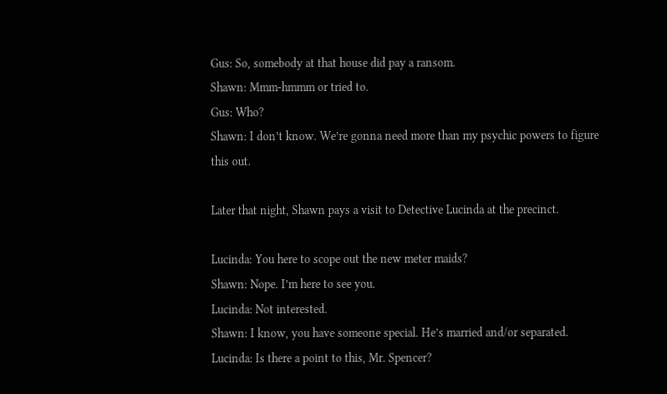Gus: So, somebody at that house did pay a ransom.
Shawn: Mmm-hmmm or tried to.
Gus: Who?
Shawn: I don’t know. We’re gonna need more than my psychic powers to figure this out.

Later that night, Shawn pays a visit to Detective Lucinda at the precinct.

Lucinda: You here to scope out the new meter maids?
Shawn: Nope. I’m here to see you.
Lucinda: Not interested.
Shawn: I know, you have someone special. He’s married and/or separated.
Lucinda: Is there a point to this, Mr. Spencer?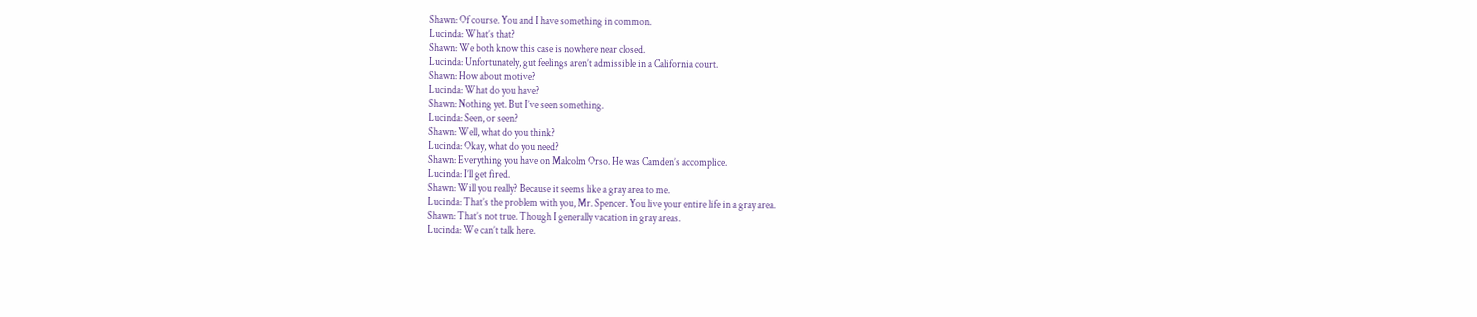Shawn: Of course. You and I have something in common.
Lucinda: What’s that?
Shawn: We both know this case is nowhere near closed.
Lucinda: Unfortunately, gut feelings aren’t admissible in a California court.
Shawn: How about motive?
Lucinda: What do you have?
Shawn: Nothing yet. But I’ve seen something.
Lucinda: Seen, or seen?
Shawn: Well, what do you think?
Lucinda: Okay, what do you need?
Shawn: Everything you have on Malcolm Orso. He was Camden’s accomplice.
Lucinda: I’ll get fired.
Shawn: Will you really? Because it seems like a gray area to me.
Lucinda: That’s the problem with you, Mr. Spencer. You live your entire life in a gray area.
Shawn: That’s not true. Though I generally vacation in gray areas.
Lucinda: We can’t talk here.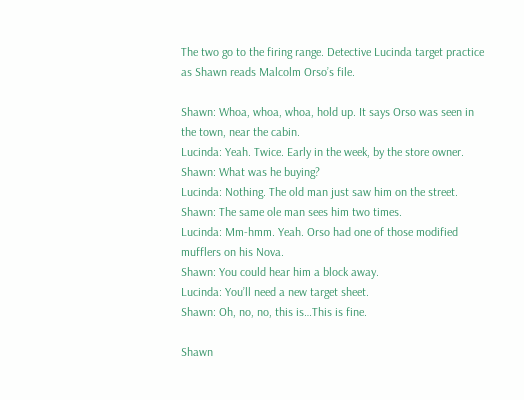The two go to the firing range. Detective Lucinda target practice as Shawn reads Malcolm Orso’s file.

Shawn: Whoa, whoa, whoa, hold up. It says Orso was seen in the town, near the cabin.
Lucinda: Yeah. Twice. Early in the week, by the store owner.
Shawn: What was he buying?
Lucinda: Nothing. The old man just saw him on the street.
Shawn: The same ole man sees him two times.
Lucinda: Mm-hmm. Yeah. Orso had one of those modified mufflers on his Nova.
Shawn: You could hear him a block away.
Lucinda: You’ll need a new target sheet.
Shawn: Oh, no, no, this is…This is fine.

Shawn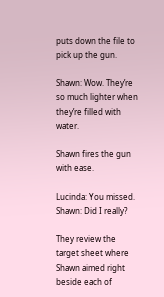puts down the file to pick up the gun.

Shawn: Wow. They’re so much lighter when they’re filled with water.

Shawn fires the gun with ease.

Lucinda: You missed.
Shawn: Did I really?

They review the target sheet where Shawn aimed right beside each of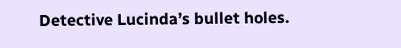Detective Lucinda’s bullet holes.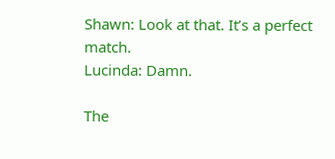Shawn: Look at that. It’s a perfect match.
Lucinda: Damn.

The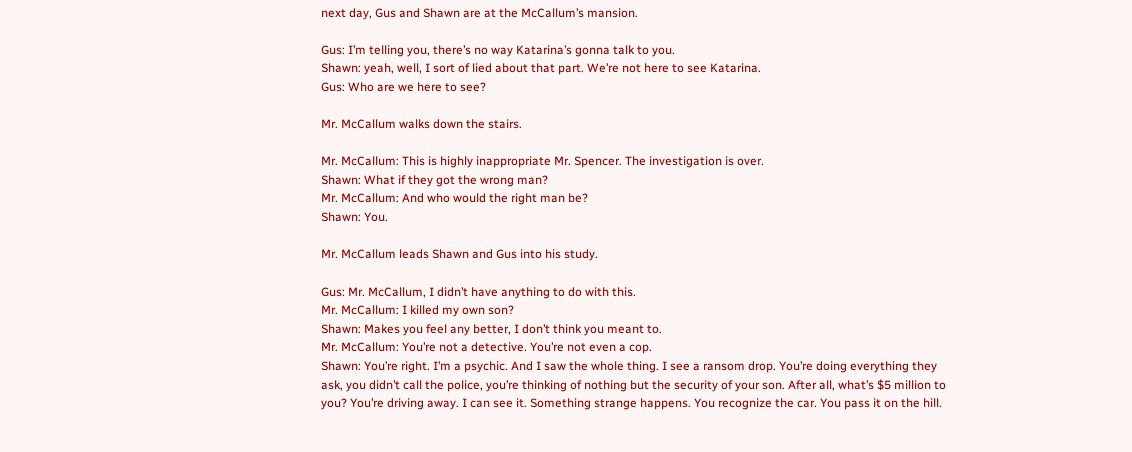next day, Gus and Shawn are at the McCallum’s mansion.

Gus: I’m telling you, there’s no way Katarina’s gonna talk to you.
Shawn: yeah, well, I sort of lied about that part. We’re not here to see Katarina.
Gus: Who are we here to see?

Mr. McCallum walks down the stairs.

Mr. McCallum: This is highly inappropriate Mr. Spencer. The investigation is over.
Shawn: What if they got the wrong man?
Mr. McCallum: And who would the right man be?
Shawn: You.

Mr. McCallum leads Shawn and Gus into his study.

Gus: Mr. McCallum, I didn’t have anything to do with this.
Mr. McCallum: I killed my own son?
Shawn: Makes you feel any better, I don’t think you meant to.
Mr. McCallum: You’re not a detective. You’re not even a cop.
Shawn: You’re right. I’m a psychic. And I saw the whole thing. I see a ransom drop. You’re doing everything they ask, you didn’t call the police, you’re thinking of nothing but the security of your son. After all, what’s $5 million to you? You’re driving away. I can see it. Something strange happens. You recognize the car. You pass it on the hill.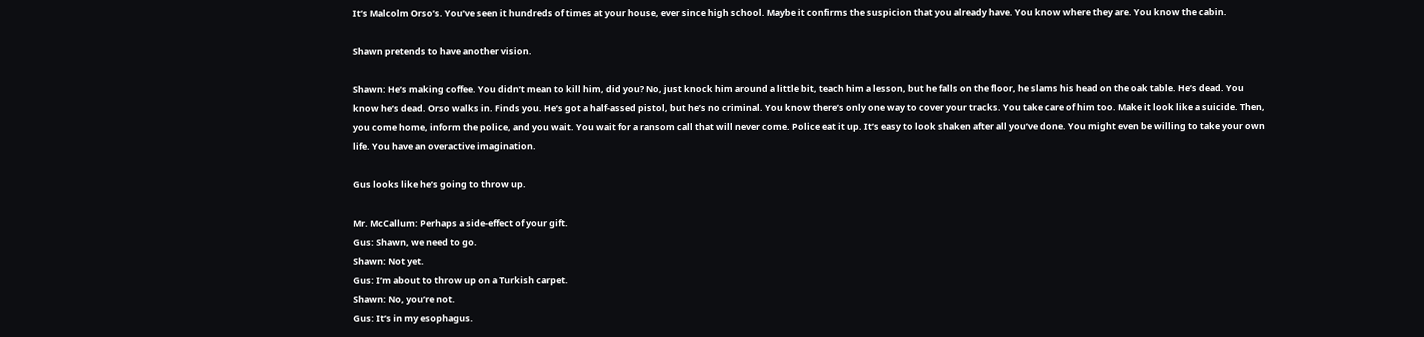It’s Malcolm Orso’s. You’ve seen it hundreds of times at your house, ever since high school. Maybe it confirms the suspicion that you already have. You know where they are. You know the cabin.

Shawn pretends to have another vision.

Shawn: He’s making coffee. You didn’t mean to kill him, did you? No, just knock him around a little bit, teach him a lesson, but he falls on the floor, he slams his head on the oak table. He’s dead. You know he’s dead. Orso walks in. Finds you. He’s got a half-assed pistol, but he’s no criminal. You know there’s only one way to cover your tracks. You take care of him too. Make it look like a suicide. Then, you come home, inform the police, and you wait. You wait for a ransom call that will never come. Police eat it up. It’s easy to look shaken after all you’ve done. You might even be willing to take your own life. You have an overactive imagination.

Gus looks like he’s going to throw up.

Mr. McCallum: Perhaps a side-effect of your gift.
Gus: Shawn, we need to go.
Shawn: Not yet.
Gus: I’m about to throw up on a Turkish carpet.
Shawn: No, you’re not.
Gus: It’s in my esophagus.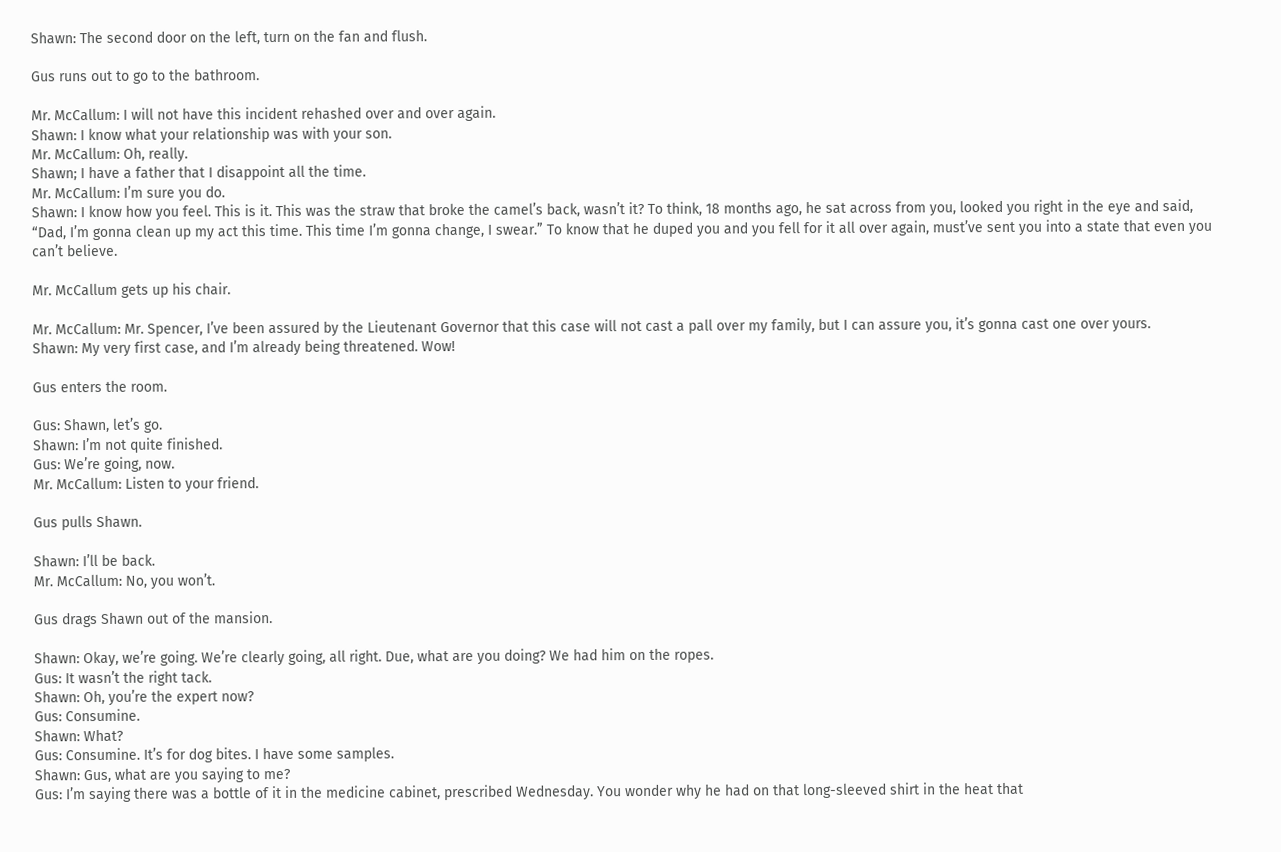Shawn: The second door on the left, turn on the fan and flush.

Gus runs out to go to the bathroom.

Mr. McCallum: I will not have this incident rehashed over and over again.
Shawn: I know what your relationship was with your son.
Mr. McCallum: Oh, really.
Shawn; I have a father that I disappoint all the time.
Mr. McCallum: I’m sure you do.
Shawn: I know how you feel. This is it. This was the straw that broke the camel’s back, wasn’t it? To think, 18 months ago, he sat across from you, looked you right in the eye and said, “Dad, I’m gonna clean up my act this time. This time I’m gonna change, I swear.” To know that he duped you and you fell for it all over again, must’ve sent you into a state that even you can’t believe.

Mr. McCallum gets up his chair.

Mr. McCallum: Mr. Spencer, I’ve been assured by the Lieutenant Governor that this case will not cast a pall over my family, but I can assure you, it’s gonna cast one over yours.
Shawn: My very first case, and I’m already being threatened. Wow!

Gus enters the room.

Gus: Shawn, let’s go.
Shawn: I’m not quite finished.
Gus: We’re going, now.
Mr. McCallum: Listen to your friend.

Gus pulls Shawn.

Shawn: I’ll be back.
Mr. McCallum: No, you won’t.

Gus drags Shawn out of the mansion.

Shawn: Okay, we’re going. We’re clearly going, all right. Due, what are you doing? We had him on the ropes.
Gus: It wasn’t the right tack.
Shawn: Oh, you’re the expert now?
Gus: Consumine.
Shawn: What?
Gus: Consumine. It’s for dog bites. I have some samples.
Shawn: Gus, what are you saying to me?
Gus: I’m saying there was a bottle of it in the medicine cabinet, prescribed Wednesday. You wonder why he had on that long-sleeved shirt in the heat that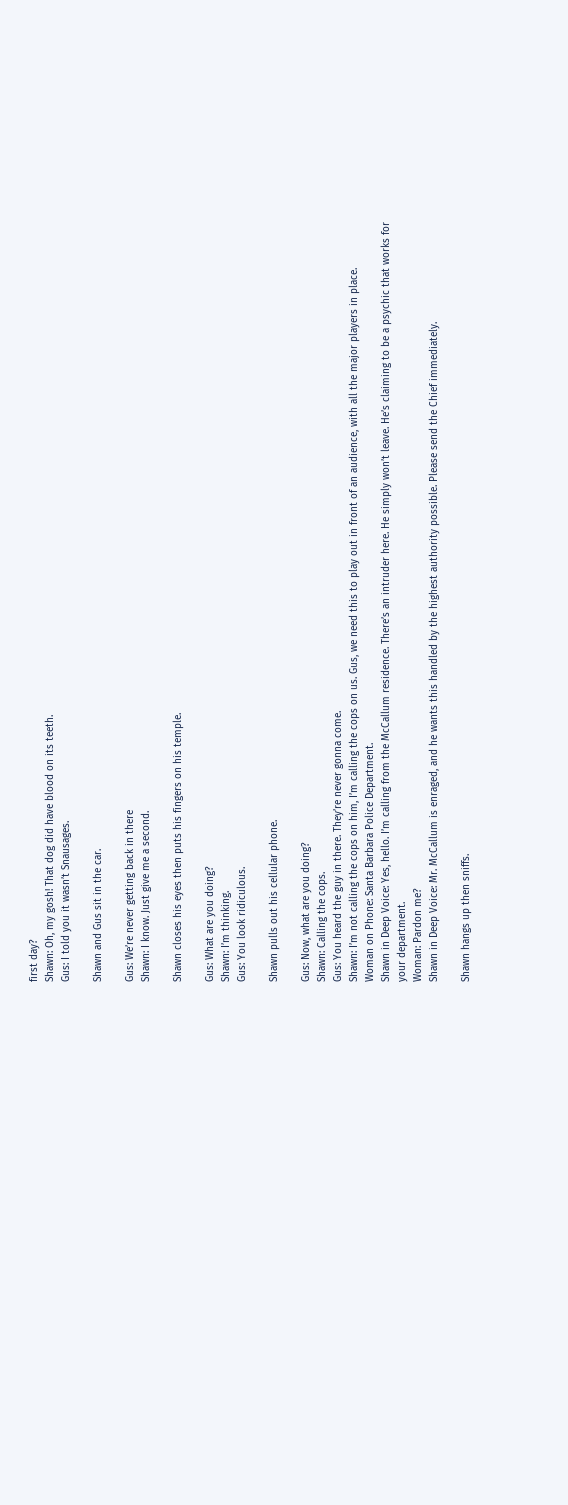first day?
Shawn: Oh, my gosh! That dog did have blood on its teeth.
Gus: I told you it wasn’t Snausages.

Shawn and Gus sit in the car.

Gus: We’re never getting back in there
Shawn: I know. Just give me a second.

Shawn closes his eyes then puts his fingers on his temple.

Gus: What are you doing?
Shawn: I’m thinking.
Gus: You look ridiculous.

Shawn pulls out his cellular phone.

Gus: Now, what are you doing?
Shawn: Calling the cops.
Gus: You heard the guy in there. They’re never gonna come.
Shawn: I’m not calling the cops on him, I’m calling the cops on us. Gus, we need this to play out in front of an audience, with all the major players in place.
Woman on Phone: Santa Barbara Police Department.
Shawn in Deep Voice: Yes, hello. I’m calling from the McCallum residence. There’s an intruder here. He simply won’t leave. He’s claiming to be a psychic that works for your department.
Woman: Pardon me?
Shawn in Deep Voice: Mr. McCallum is enraged, and he wants this handled by the highest authority possible. Please send the Chief immediately.

Shawn hangs up then sniffs.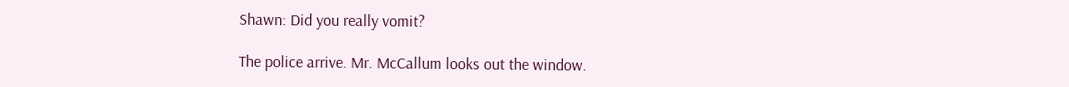Shawn: Did you really vomit?

The police arrive. Mr. McCallum looks out the window.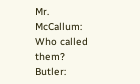Mr. McCallum: Who called them?
Butler: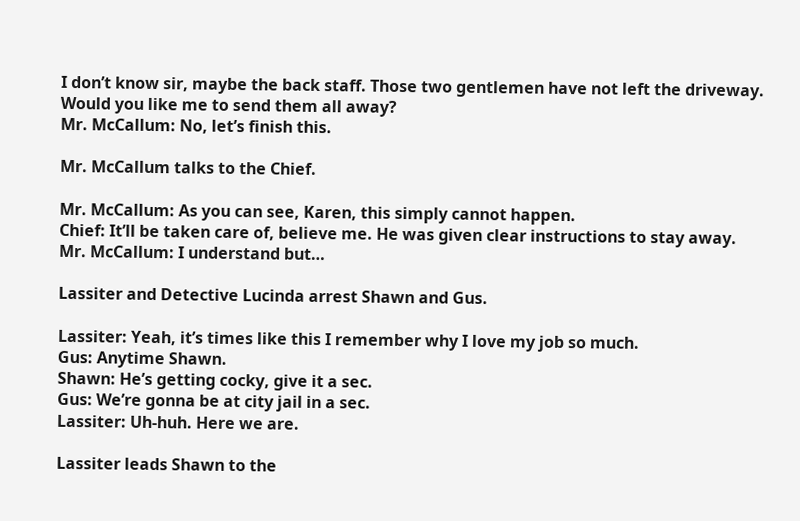I don’t know sir, maybe the back staff. Those two gentlemen have not left the driveway. Would you like me to send them all away?
Mr. McCallum: No, let’s finish this.

Mr. McCallum talks to the Chief.

Mr. McCallum: As you can see, Karen, this simply cannot happen.
Chief: It’ll be taken care of, believe me. He was given clear instructions to stay away.
Mr. McCallum: I understand but…

Lassiter and Detective Lucinda arrest Shawn and Gus.

Lassiter: Yeah, it’s times like this I remember why I love my job so much.
Gus: Anytime Shawn.
Shawn: He’s getting cocky, give it a sec.
Gus: We’re gonna be at city jail in a sec.
Lassiter: Uh-huh. Here we are.

Lassiter leads Shawn to the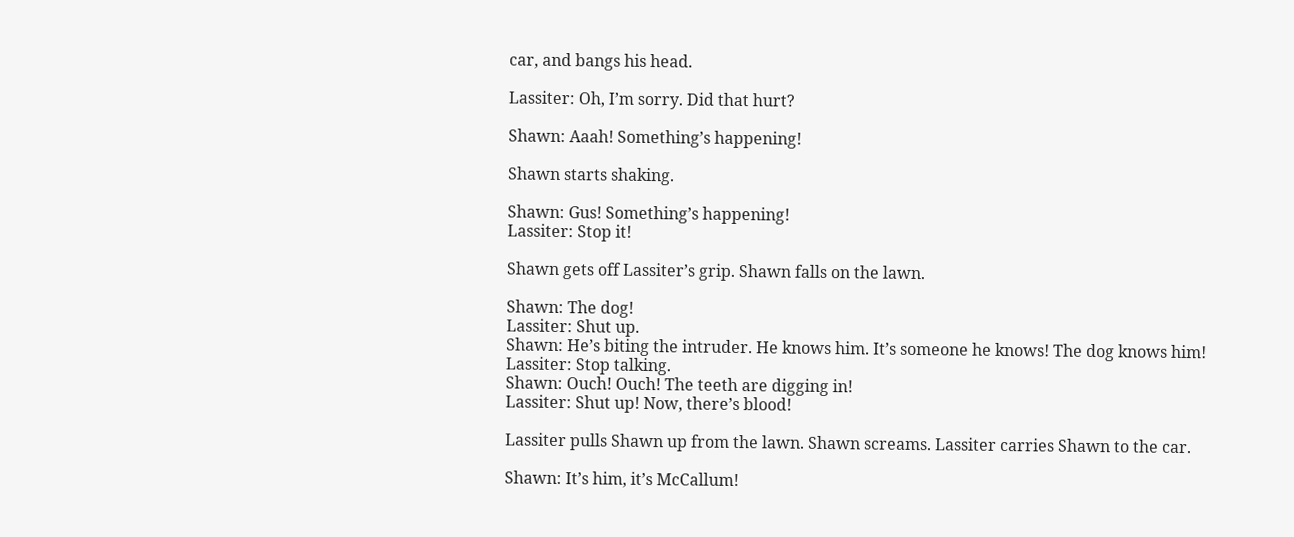car, and bangs his head.

Lassiter: Oh, I’m sorry. Did that hurt?

Shawn: Aaah! Something’s happening!

Shawn starts shaking.

Shawn: Gus! Something’s happening!
Lassiter: Stop it!

Shawn gets off Lassiter’s grip. Shawn falls on the lawn.

Shawn: The dog!
Lassiter: Shut up.
Shawn: He’s biting the intruder. He knows him. It’s someone he knows! The dog knows him!
Lassiter: Stop talking.
Shawn: Ouch! Ouch! The teeth are digging in!
Lassiter: Shut up! Now, there’s blood!

Lassiter pulls Shawn up from the lawn. Shawn screams. Lassiter carries Shawn to the car.

Shawn: It’s him, it’s McCallum!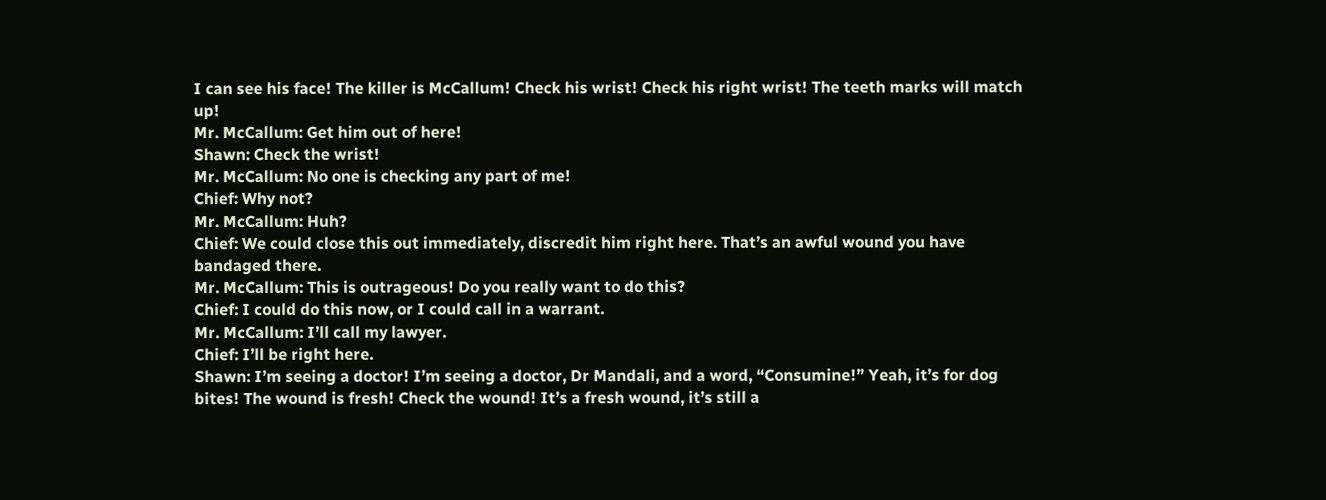I can see his face! The killer is McCallum! Check his wrist! Check his right wrist! The teeth marks will match up!
Mr. McCallum: Get him out of here!
Shawn: Check the wrist!
Mr. McCallum: No one is checking any part of me!
Chief: Why not?
Mr. McCallum: Huh?
Chief: We could close this out immediately, discredit him right here. That’s an awful wound you have bandaged there.
Mr. McCallum: This is outrageous! Do you really want to do this?
Chief: I could do this now, or I could call in a warrant.
Mr. McCallum: I’ll call my lawyer.
Chief: I’ll be right here.
Shawn: I’m seeing a doctor! I’m seeing a doctor, Dr Mandali, and a word, “Consumine!” Yeah, it’s for dog bites! The wound is fresh! Check the wound! It’s a fresh wound, it’s still a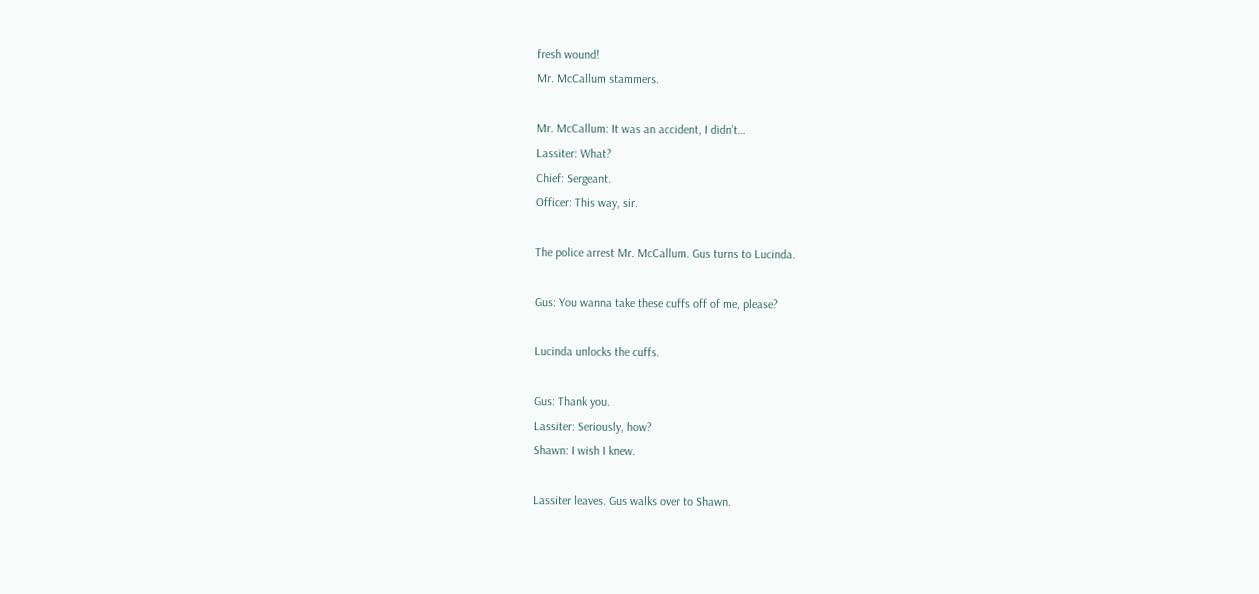fresh wound!
Mr. McCallum stammers.

Mr. McCallum: It was an accident, I didn’t…
Lassiter: What?
Chief: Sergeant.
Officer: This way, sir.

The police arrest Mr. McCallum. Gus turns to Lucinda.

Gus: You wanna take these cuffs off of me, please?

Lucinda unlocks the cuffs.

Gus: Thank you.
Lassiter: Seriously, how?
Shawn: I wish I knew.

Lassiter leaves. Gus walks over to Shawn.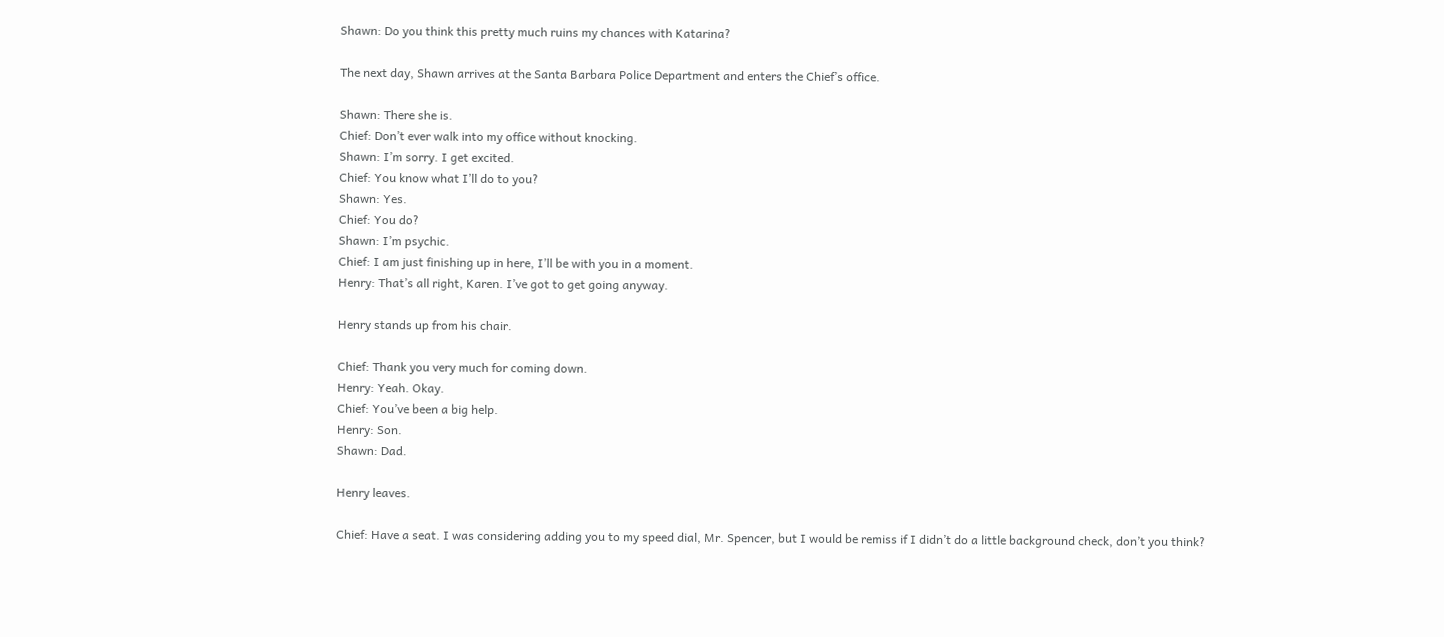Shawn: Do you think this pretty much ruins my chances with Katarina?

The next day, Shawn arrives at the Santa Barbara Police Department and enters the Chief’s office.

Shawn: There she is.
Chief: Don’t ever walk into my office without knocking.
Shawn: I’m sorry. I get excited.
Chief: You know what I’ll do to you?
Shawn: Yes.
Chief: You do?
Shawn: I’m psychic.
Chief: I am just finishing up in here, I’ll be with you in a moment.
Henry: That’s all right, Karen. I’ve got to get going anyway.

Henry stands up from his chair.

Chief: Thank you very much for coming down.
Henry: Yeah. Okay.
Chief: You’ve been a big help.
Henry: Son.
Shawn: Dad.

Henry leaves.

Chief: Have a seat. I was considering adding you to my speed dial, Mr. Spencer, but I would be remiss if I didn’t do a little background check, don’t you think?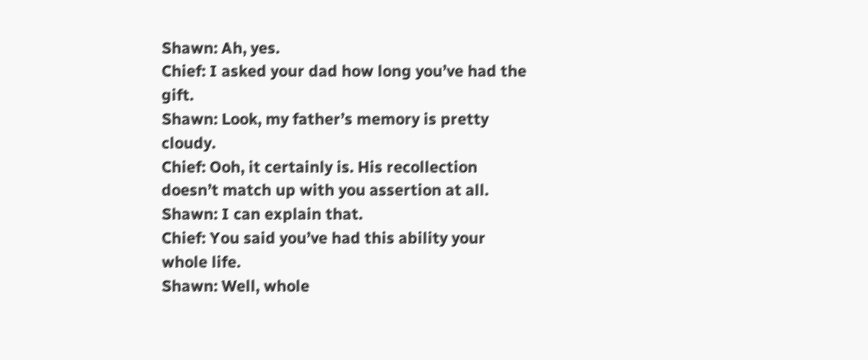Shawn: Ah, yes.
Chief: I asked your dad how long you’ve had the gift.
Shawn: Look, my father’s memory is pretty cloudy.
Chief: Ooh, it certainly is. His recollection doesn’t match up with you assertion at all.
Shawn: I can explain that.
Chief: You said you’ve had this ability your whole life.
Shawn: Well, whole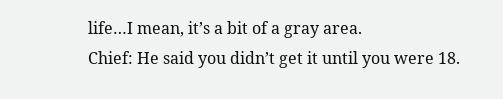life…I mean, it’s a bit of a gray area.
Chief: He said you didn’t get it until you were 18.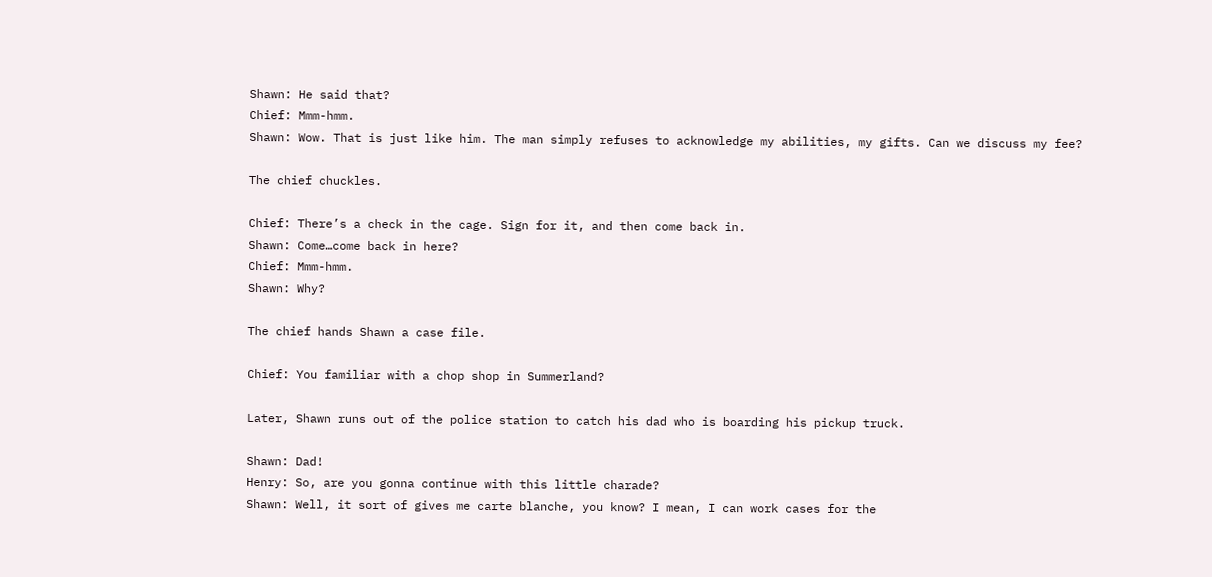Shawn: He said that?
Chief: Mmm-hmm.
Shawn: Wow. That is just like him. The man simply refuses to acknowledge my abilities, my gifts. Can we discuss my fee?

The chief chuckles.

Chief: There’s a check in the cage. Sign for it, and then come back in.
Shawn: Come…come back in here?
Chief: Mmm-hmm.
Shawn: Why?

The chief hands Shawn a case file.

Chief: You familiar with a chop shop in Summerland?

Later, Shawn runs out of the police station to catch his dad who is boarding his pickup truck.

Shawn: Dad!
Henry: So, are you gonna continue with this little charade?
Shawn: Well, it sort of gives me carte blanche, you know? I mean, I can work cases for the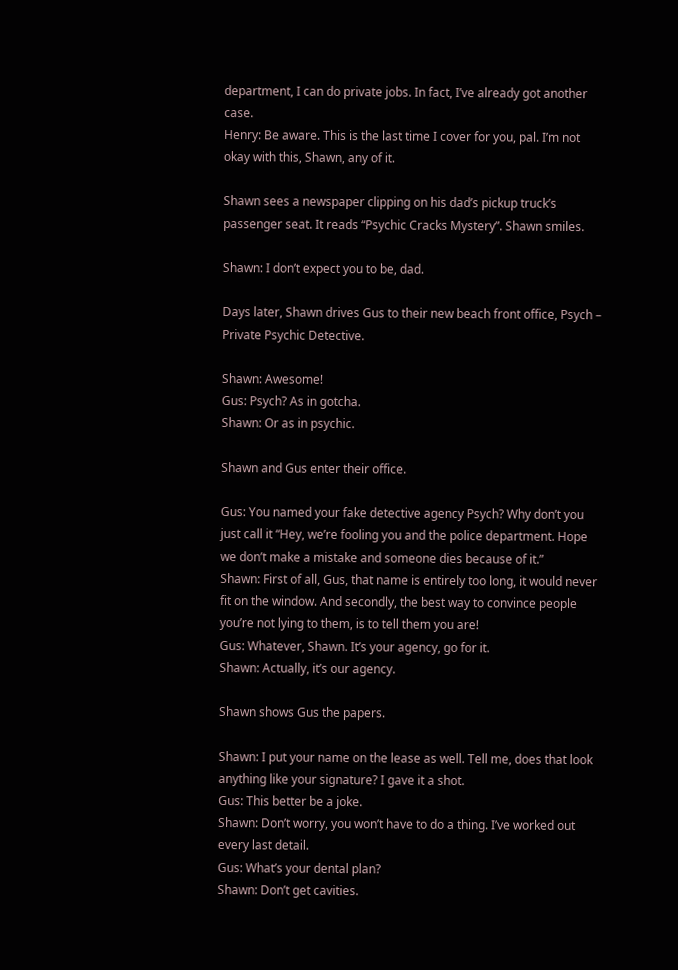department, I can do private jobs. In fact, I’ve already got another case.
Henry: Be aware. This is the last time I cover for you, pal. I’m not okay with this, Shawn, any of it.

Shawn sees a newspaper clipping on his dad’s pickup truck’s passenger seat. It reads “Psychic Cracks Mystery”. Shawn smiles.

Shawn: I don’t expect you to be, dad.

Days later, Shawn drives Gus to their new beach front office, Psych – Private Psychic Detective.

Shawn: Awesome!
Gus: Psych? As in gotcha.
Shawn: Or as in psychic.

Shawn and Gus enter their office.

Gus: You named your fake detective agency Psych? Why don’t you just call it “Hey, we’re fooling you and the police department. Hope we don’t make a mistake and someone dies because of it.”
Shawn: First of all, Gus, that name is entirely too long, it would never fit on the window. And secondly, the best way to convince people you’re not lying to them, is to tell them you are!
Gus: Whatever, Shawn. It’s your agency, go for it.
Shawn: Actually, it’s our agency.

Shawn shows Gus the papers.

Shawn: I put your name on the lease as well. Tell me, does that look anything like your signature? I gave it a shot.
Gus: This better be a joke.
Shawn: Don’t worry, you won’t have to do a thing. I’ve worked out every last detail.
Gus: What’s your dental plan?
Shawn: Don’t get cavities.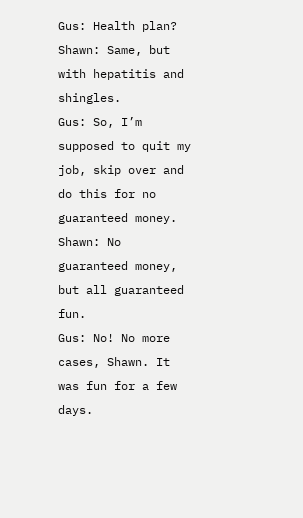Gus: Health plan?
Shawn: Same, but with hepatitis and shingles.
Gus: So, I’m supposed to quit my job, skip over and do this for no guaranteed money.
Shawn: No guaranteed money, but all guaranteed fun.
Gus: No! No more cases, Shawn. It was fun for a few days.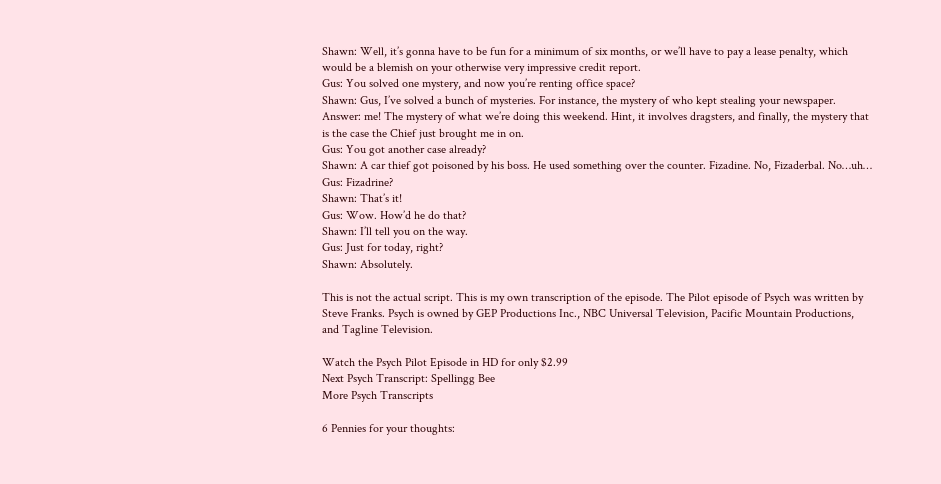Shawn: Well, it’s gonna have to be fun for a minimum of six months, or we’ll have to pay a lease penalty, which would be a blemish on your otherwise very impressive credit report.
Gus: You solved one mystery, and now you’re renting office space?
Shawn: Gus, I’ve solved a bunch of mysteries. For instance, the mystery of who kept stealing your newspaper. Answer: me! The mystery of what we’re doing this weekend. Hint, it involves dragsters, and finally, the mystery that is the case the Chief just brought me in on.
Gus: You got another case already?
Shawn: A car thief got poisoned by his boss. He used something over the counter. Fizadine. No, Fizaderbal. No…uh…
Gus: Fizadrine?
Shawn: That’s it!
Gus: Wow. How’d he do that?
Shawn: I’ll tell you on the way.
Gus: Just for today, right?
Shawn: Absolutely.

This is not the actual script. This is my own transcription of the episode. The Pilot episode of Psych was written by Steve Franks. Psych is owned by GEP Productions Inc., NBC Universal Television, Pacific Mountain Productions, and Tagline Television.

Watch the Psych Pilot Episode in HD for only $2.99
Next Psych Transcript: Spellingg Bee
More Psych Transcripts

6 Pennies for your thoughts: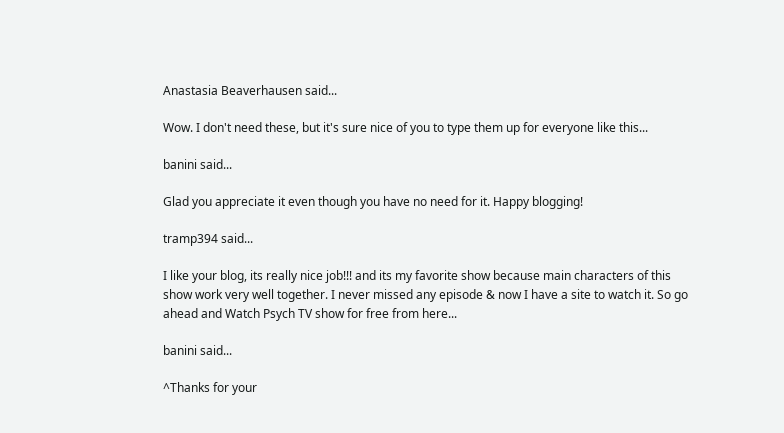Anastasia Beaverhausen said...

Wow. I don't need these, but it's sure nice of you to type them up for everyone like this...

banini said...

Glad you appreciate it even though you have no need for it. Happy blogging!

tramp394 said...

I like your blog, its really nice job!!! and its my favorite show because main characters of this show work very well together. I never missed any episode & now I have a site to watch it. So go ahead and Watch Psych TV show for free from here...

banini said...

^Thanks for your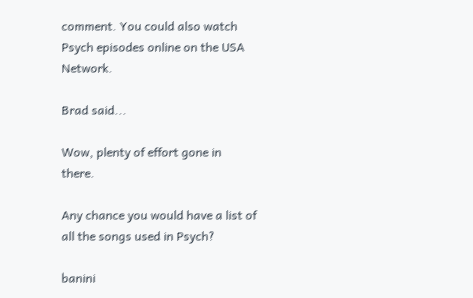comment. You could also watch Psych episodes online on the USA Network.

Brad said...

Wow, plenty of effort gone in there.

Any chance you would have a list of all the songs used in Psych?

banini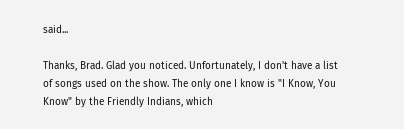said...

Thanks, Brad. Glad you noticed. Unfortunately, I don't have a list of songs used on the show. The only one I know is "I Know, You Know" by the Friendly Indians, which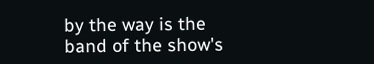by the way is the band of the show's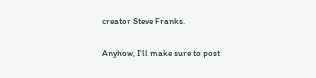creator Steve Franks.

Anyhow, I'll make sure to post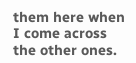them here when I come across the other ones.